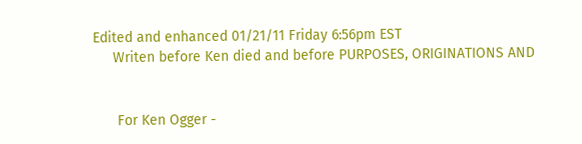Edited and enhanced 01/21/11 Friday 6:56pm EST
     Writen before Ken died and before PURPOSES, ORIGINATIONS AND


      For Ken Ogger -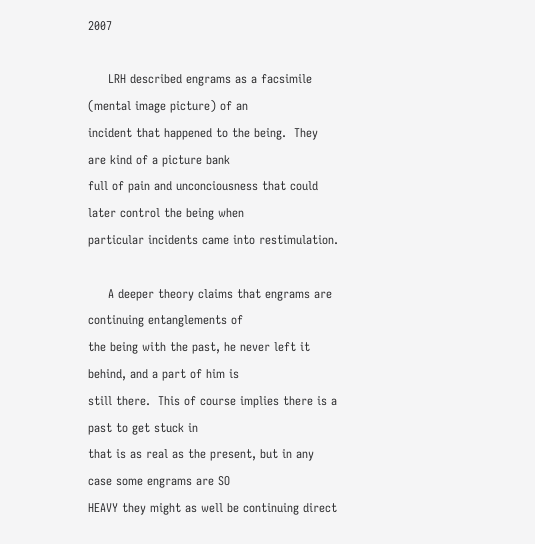2007

     LRH described engrams as a facsimile (mental image picture) of an
incident that happened to the being.  They are kind of a picture bank
full of pain and unconciousness that could later control the being when
particular incidents came into restimulation.

     A deeper theory claims that engrams are continuing entanglements of
the being with the past, he never left it behind, and a part of him is
still there.  This of course implies there is a past to get stuck in
that is as real as the present, but in any case some engrams are SO
HEAVY they might as well be continuing direct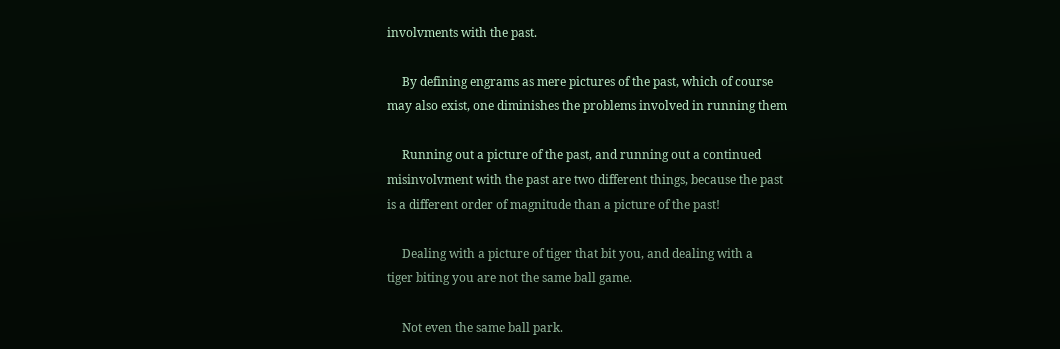involvments with the past.

     By defining engrams as mere pictures of the past, which of course
may also exist, one diminishes the problems involved in running them

     Running out a picture of the past, and running out a continued
misinvolvment with the past are two different things, because the past
is a different order of magnitude than a picture of the past!

     Dealing with a picture of tiger that bit you, and dealing with a
tiger biting you are not the same ball game.

     Not even the same ball park.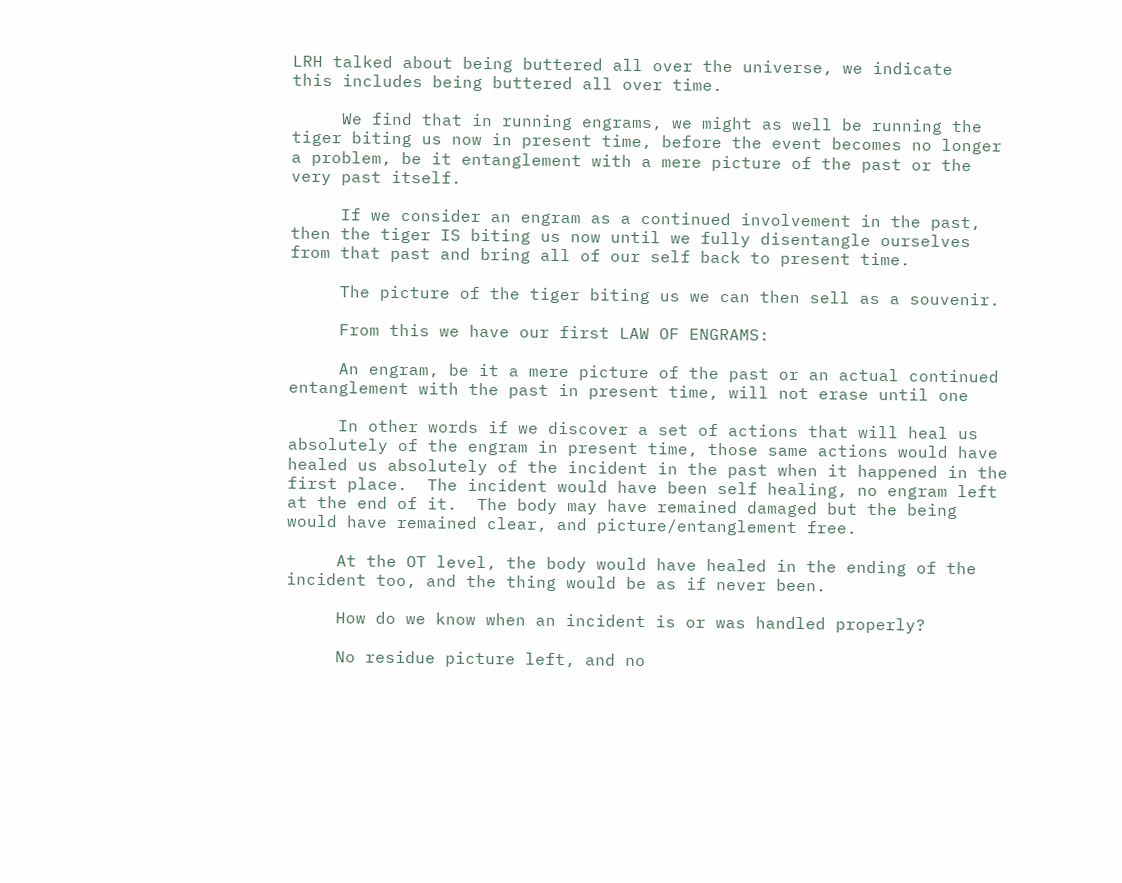LRH talked about being buttered all over the universe, we indicate
this includes being buttered all over time.

     We find that in running engrams, we might as well be running the
tiger biting us now in present time, before the event becomes no longer
a problem, be it entanglement with a mere picture of the past or the
very past itself.

     If we consider an engram as a continued involvement in the past,
then the tiger IS biting us now until we fully disentangle ourselves
from that past and bring all of our self back to present time.

     The picture of the tiger biting us we can then sell as a souvenir.

     From this we have our first LAW OF ENGRAMS:

     An engram, be it a mere picture of the past or an actual continued
entanglement with the past in present time, will not erase until one

     In other words if we discover a set of actions that will heal us
absolutely of the engram in present time, those same actions would have
healed us absolutely of the incident in the past when it happened in the
first place.  The incident would have been self healing, no engram left
at the end of it.  The body may have remained damaged but the being
would have remained clear, and picture/entanglement free.

     At the OT level, the body would have healed in the ending of the
incident too, and the thing would be as if never been.

     How do we know when an incident is or was handled properly?

     No residue picture left, and no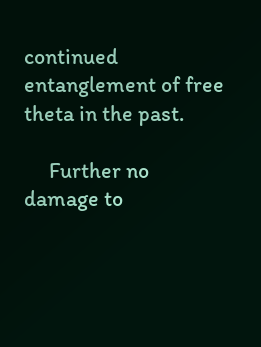continued entanglement of free
theta in the past.

     Further no damage to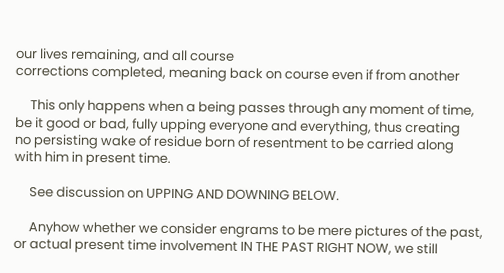our lives remaining, and all course
corrections completed, meaning back on course even if from another

     This only happens when a being passes through any moment of time,
be it good or bad, fully upping everyone and everything, thus creating
no persisting wake of residue born of resentment to be carried along
with him in present time.

     See discussion on UPPING AND DOWNING BELOW.

     Anyhow whether we consider engrams to be mere pictures of the past,
or actual present time involvement IN THE PAST RIGHT NOW, we still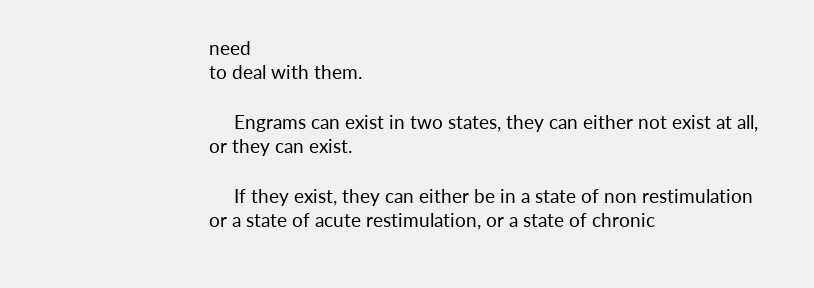need
to deal with them.

     Engrams can exist in two states, they can either not exist at all,
or they can exist.

     If they exist, they can either be in a state of non restimulation
or a state of acute restimulation, or a state of chronic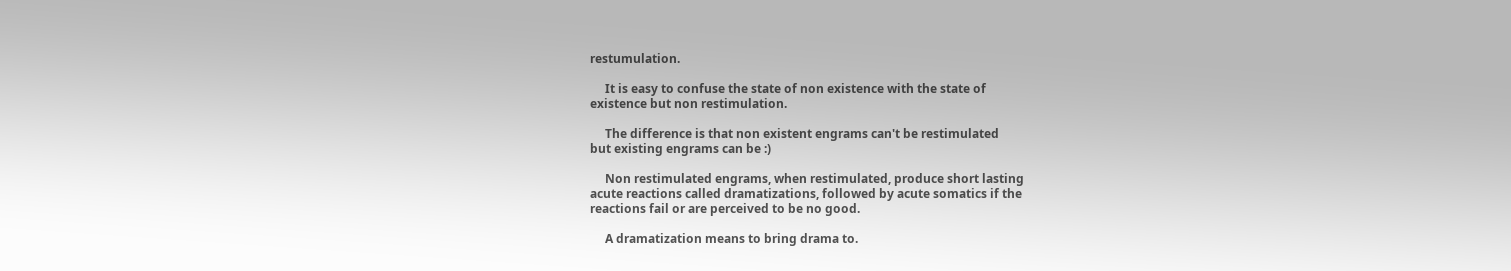restumulation.

     It is easy to confuse the state of non existence with the state of
existence but non restimulation.

     The difference is that non existent engrams can't be restimulated
but existing engrams can be :)

     Non restimulated engrams, when restimulated, produce short lasting
acute reactions called dramatizations, followed by acute somatics if the
reactions fail or are perceived to be no good.

     A dramatization means to bring drama to.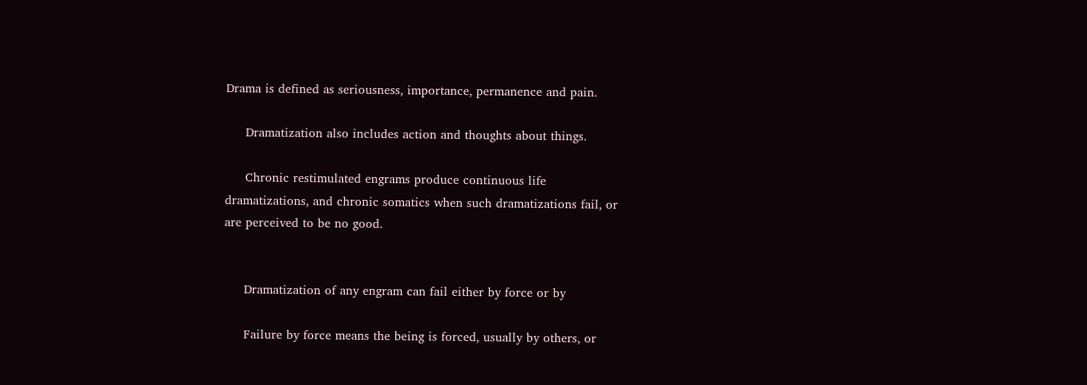Drama is defined as seriousness, importance, permanence and pain.

     Dramatization also includes action and thoughts about things.

     Chronic restimulated engrams produce continuous life
dramatizations, and chronic somatics when such dramatizations fail, or
are perceived to be no good.


     Dramatization of any engram can fail either by force or by

     Failure by force means the being is forced, usually by others, or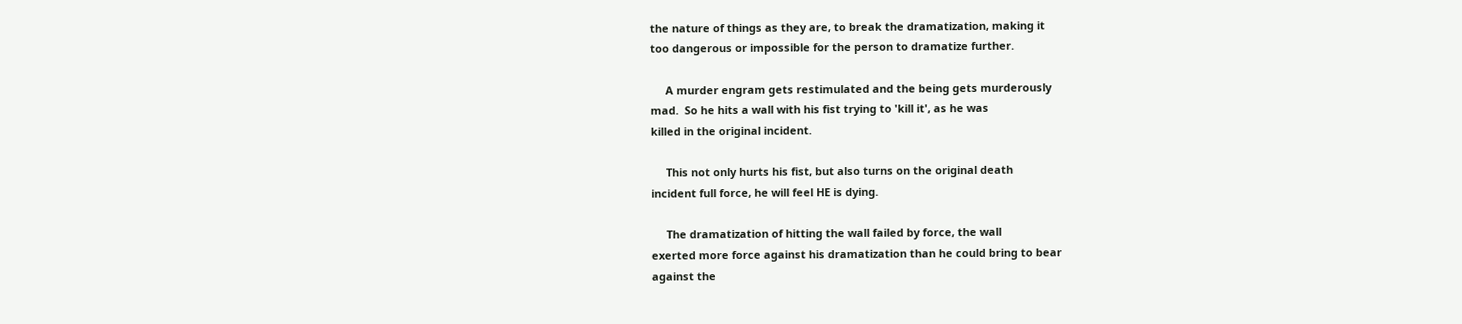the nature of things as they are, to break the dramatization, making it
too dangerous or impossible for the person to dramatize further.

     A murder engram gets restimulated and the being gets murderously
mad.  So he hits a wall with his fist trying to 'kill it', as he was
killed in the original incident.

     This not only hurts his fist, but also turns on the original death
incident full force, he will feel HE is dying.

     The dramatization of hitting the wall failed by force, the wall
exerted more force against his dramatization than he could bring to bear
against the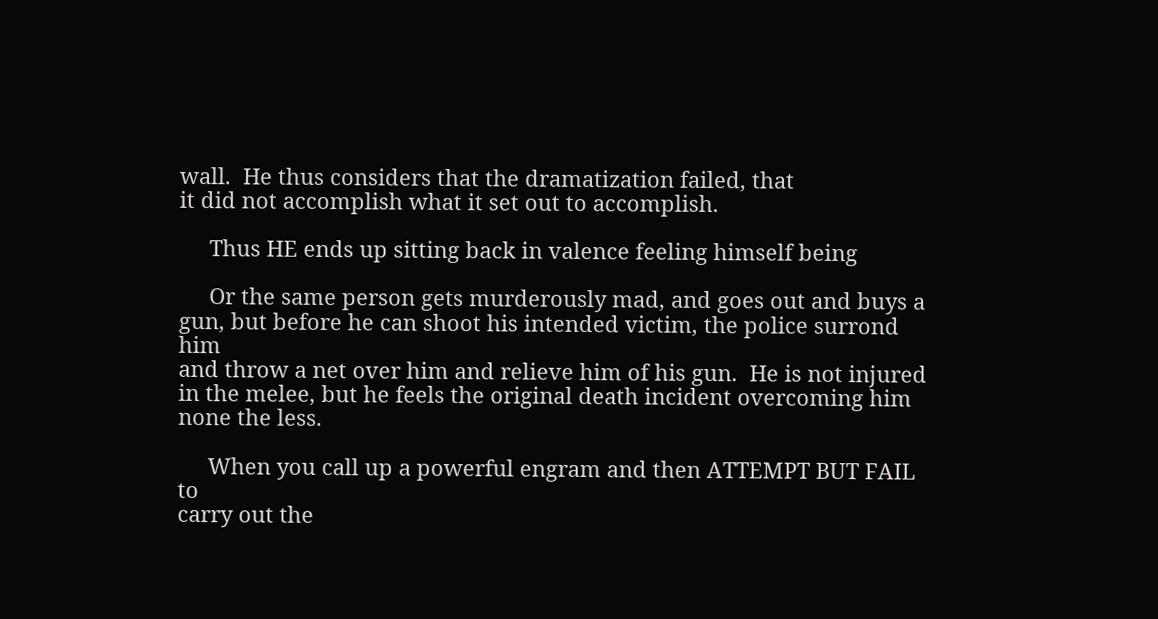wall.  He thus considers that the dramatization failed, that
it did not accomplish what it set out to accomplish.

     Thus HE ends up sitting back in valence feeling himself being

     Or the same person gets murderously mad, and goes out and buys a
gun, but before he can shoot his intended victim, the police surrond him
and throw a net over him and relieve him of his gun.  He is not injured
in the melee, but he feels the original death incident overcoming him
none the less.

     When you call up a powerful engram and then ATTEMPT BUT FAIL to
carry out the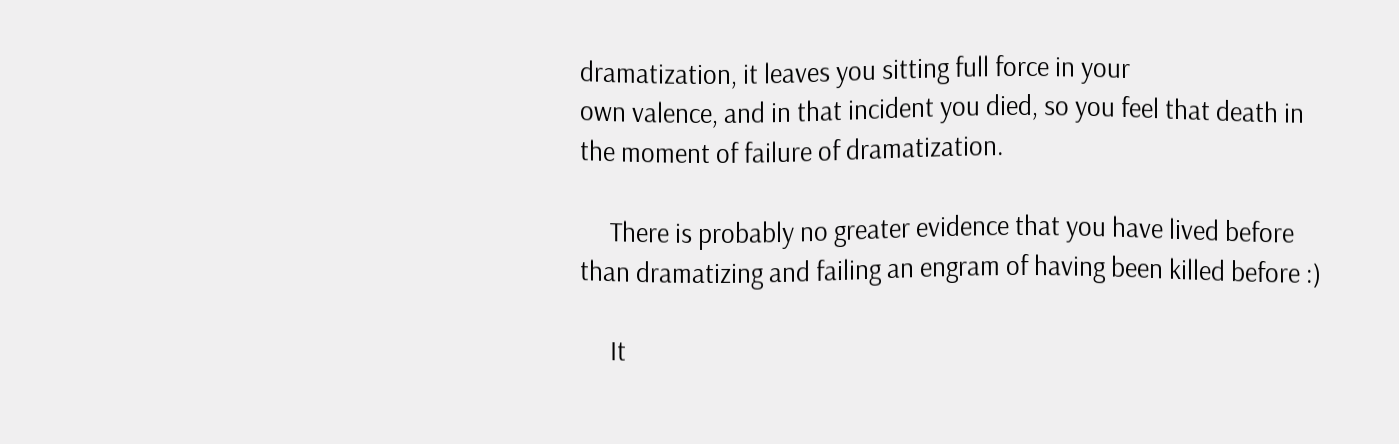dramatization, it leaves you sitting full force in your
own valence, and in that incident you died, so you feel that death in
the moment of failure of dramatization.

     There is probably no greater evidence that you have lived before
than dramatizing and failing an engram of having been killed before :)

     It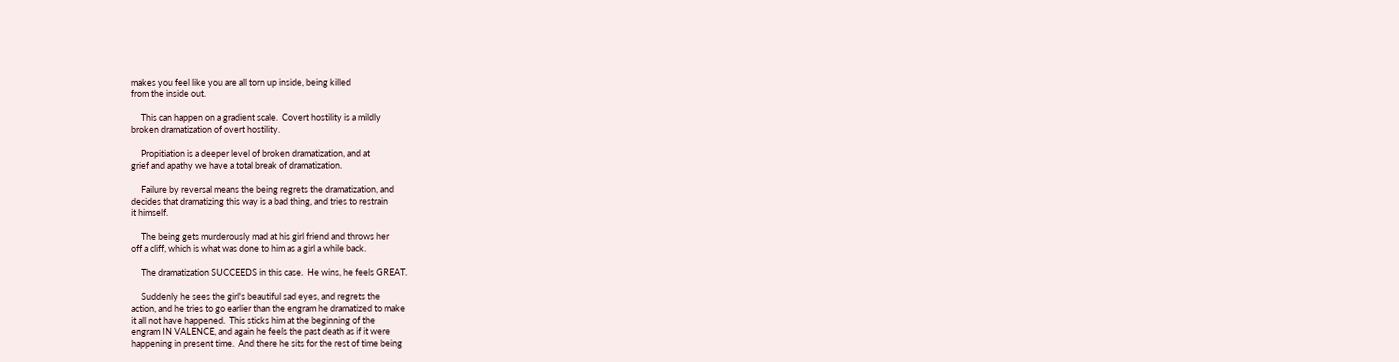makes you feel like you are all torn up inside, being killed
from the inside out.

     This can happen on a gradient scale.  Covert hostility is a mildly
broken dramatization of overt hostility.

     Propitiation is a deeper level of broken dramatization, and at
grief and apathy we have a total break of dramatization.

     Failure by reversal means the being regrets the dramatization, and
decides that dramatizing this way is a bad thing, and tries to restrain
it himself.

     The being gets murderously mad at his girl friend and throws her
off a cliff, which is what was done to him as a girl a while back.

     The dramatization SUCCEEDS in this case.  He wins, he feels GREAT.

     Suddenly he sees the girl's beautiful sad eyes, and regrets the
action, and he tries to go earlier than the engram he dramatized to make
it all not have happened.  This sticks him at the beginning of the
engram IN VALENCE, and again he feels the past death as if it were
happening in present time.  And there he sits for the rest of time being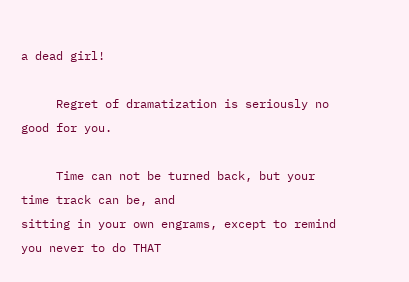a dead girl!

     Regret of dramatization is seriously no good for you.

     Time can not be turned back, but your time track can be, and
sitting in your own engrams, except to remind you never to do THAT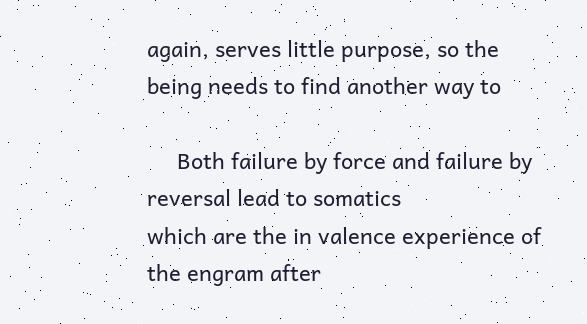again, serves little purpose, so the being needs to find another way to

     Both failure by force and failure by reversal lead to somatics
which are the in valence experience of the engram after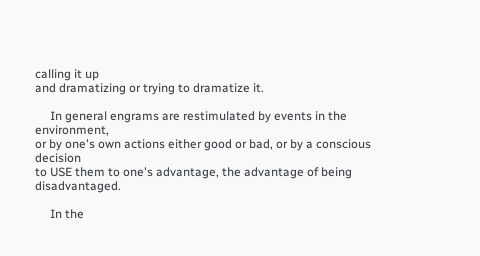calling it up
and dramatizing or trying to dramatize it.

     In general engrams are restimulated by events in the environment,
or by one's own actions either good or bad, or by a conscious decision
to USE them to one's advantage, the advantage of being disadvantaged.

     In the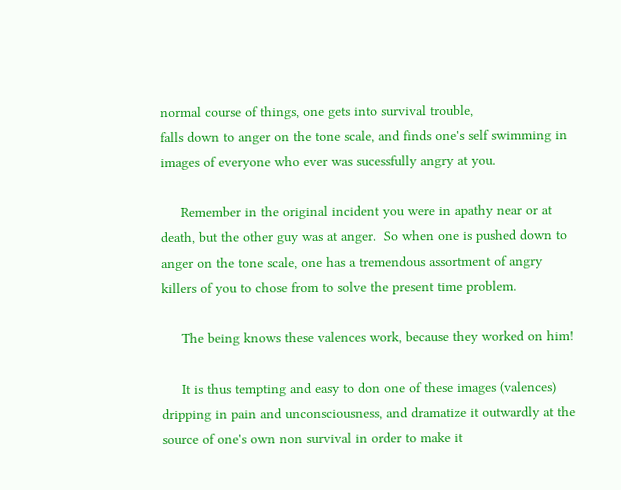normal course of things, one gets into survival trouble,
falls down to anger on the tone scale, and finds one's self swimming in
images of everyone who ever was sucessfully angry at you.

     Remember in the original incident you were in apathy near or at
death, but the other guy was at anger.  So when one is pushed down to
anger on the tone scale, one has a tremendous assortment of angry
killers of you to chose from to solve the present time problem.

     The being knows these valences work, because they worked on him!

     It is thus tempting and easy to don one of these images (valences)
dripping in pain and unconsciousness, and dramatize it outwardly at the
source of one's own non survival in order to make it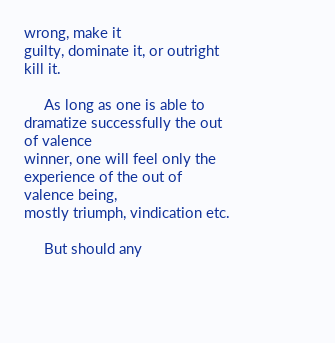wrong, make it
guilty, dominate it, or outright kill it.

     As long as one is able to dramatize successfully the out of valence
winner, one will feel only the experience of the out of valence being,
mostly triumph, vindication etc.

     But should any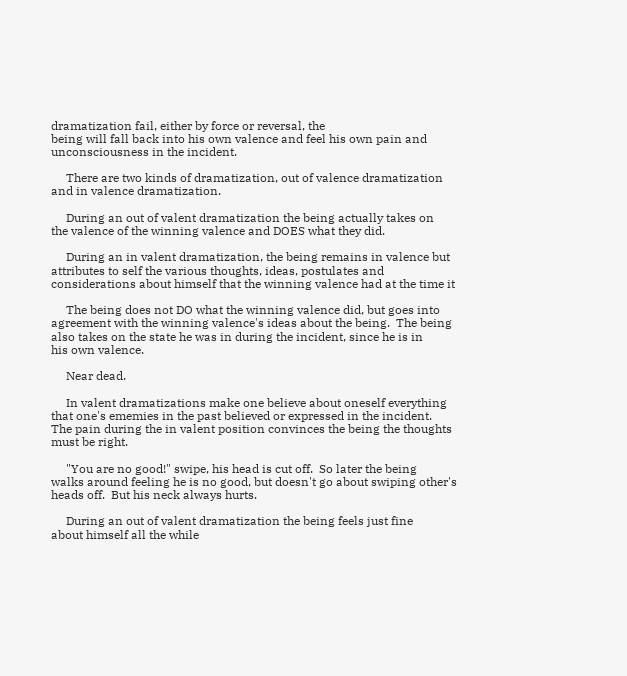dramatization fail, either by force or reversal, the
being will fall back into his own valence and feel his own pain and
unconsciousness in the incident.

     There are two kinds of dramatization, out of valence dramatization
and in valence dramatization.

     During an out of valent dramatization the being actually takes on
the valence of the winning valence and DOES what they did.

     During an in valent dramatization, the being remains in valence but
attributes to self the various thoughts, ideas, postulates and
considerations about himself that the winning valence had at the time it

     The being does not DO what the winning valence did, but goes into
agreement with the winning valence's ideas about the being.  The being
also takes on the state he was in during the incident, since he is in
his own valence.

     Near dead.

     In valent dramatizations make one believe about oneself everything
that one's ememies in the past believed or expressed in the incident.
The pain during the in valent position convinces the being the thoughts
must be right.

     "You are no good!" swipe, his head is cut off.  So later the being
walks around feeling he is no good, but doesn't go about swiping other's
heads off.  But his neck always hurts.

     During an out of valent dramatization the being feels just fine
about himself all the while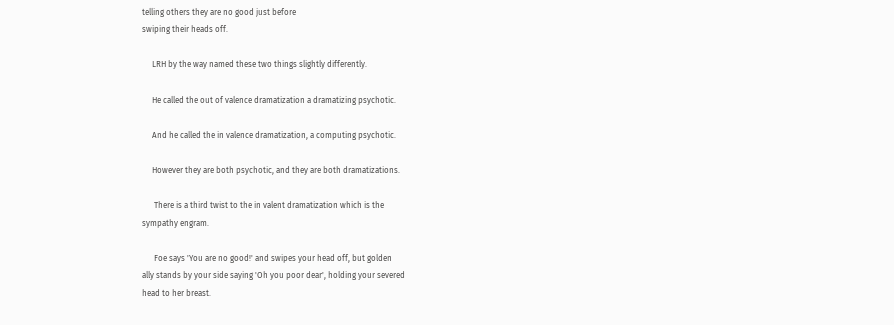telling others they are no good just before
swiping their heads off.

     LRH by the way named these two things slightly differently.

     He called the out of valence dramatization a dramatizing psychotic.

     And he called the in valence dramatization, a computing psychotic.

     However they are both psychotic, and they are both dramatizations.

      There is a third twist to the in valent dramatization which is the
sympathy engram.

      Foe says 'You are no good!' and swipes your head off, but golden
ally stands by your side saying 'Oh you poor dear', holding your severed
head to her breast.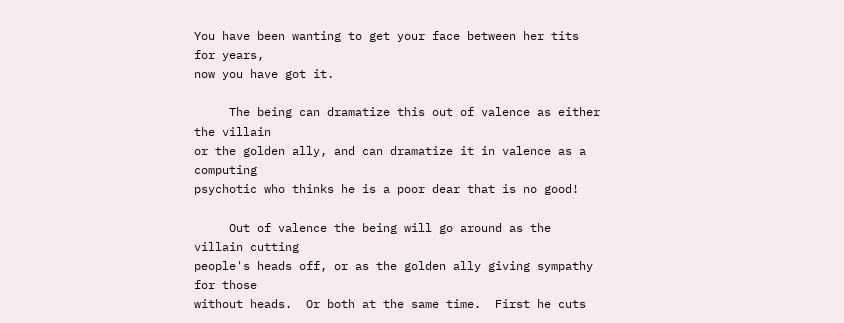You have been wanting to get your face between her tits for years,
now you have got it.

     The being can dramatize this out of valence as either the villain
or the golden ally, and can dramatize it in valence as a computing
psychotic who thinks he is a poor dear that is no good!

     Out of valence the being will go around as the villain cutting
people's heads off, or as the golden ally giving sympathy for those
without heads.  Or both at the same time.  First he cuts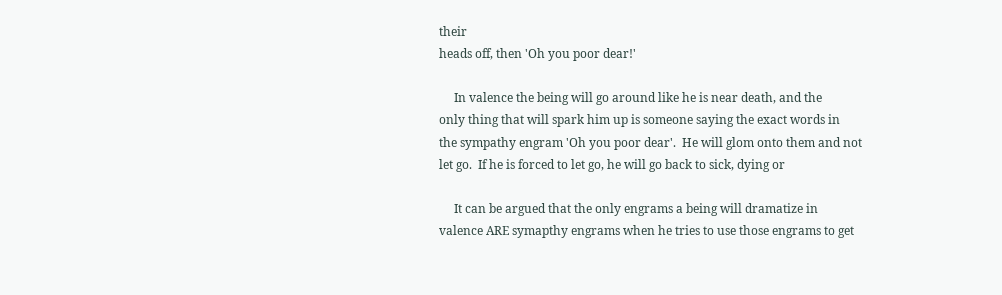their
heads off, then 'Oh you poor dear!'

     In valence the being will go around like he is near death, and the
only thing that will spark him up is someone saying the exact words in
the sympathy engram 'Oh you poor dear'.  He will glom onto them and not
let go.  If he is forced to let go, he will go back to sick, dying or

     It can be argued that the only engrams a being will dramatize in
valence ARE symapthy engrams when he tries to use those engrams to get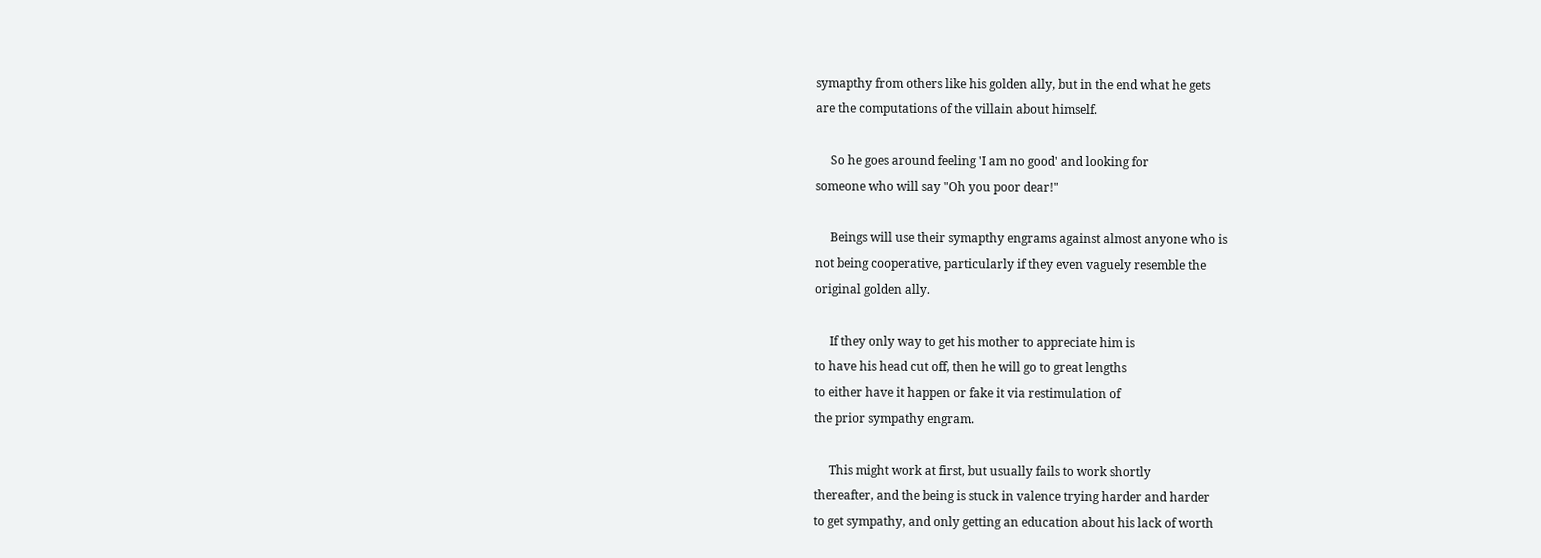symapthy from others like his golden ally, but in the end what he gets
are the computations of the villain about himself.

     So he goes around feeling 'I am no good' and looking for
someone who will say "Oh you poor dear!"

     Beings will use their symapthy engrams against almost anyone who is
not being cooperative, particularly if they even vaguely resemble the
original golden ally.

     If they only way to get his mother to appreciate him is
to have his head cut off, then he will go to great lengths
to either have it happen or fake it via restimulation of
the prior sympathy engram.

     This might work at first, but usually fails to work shortly
thereafter, and the being is stuck in valence trying harder and harder
to get sympathy, and only getting an education about his lack of worth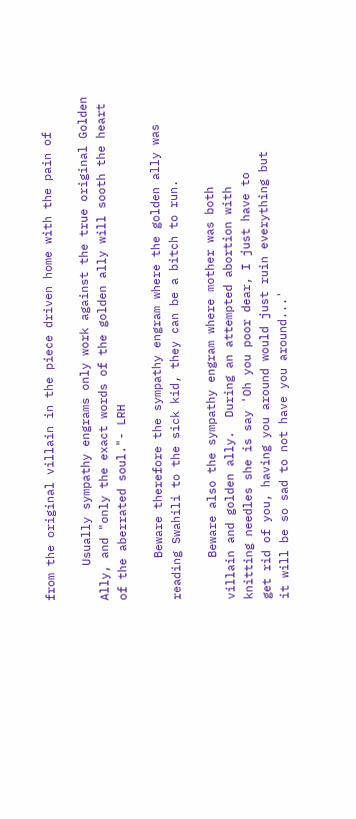from the original villain in the piece driven home with the pain of

     Usually sympathy engrams only work against the true original Golden
Ally, and "only the exact words of the golden ally will sooth the heart
of the aberrated soul."- LRH

      Beware therefore the sympathy engram where the golden ally was
reading Swahili to the sick kid, they can be a bitch to run.

      Beware also the sympathy engram where mother was both
villain and golden ally.  During an attempted abortion with
knitting needles she is say 'Oh you poor dear, I just have to
get rid of you, having you around would just ruin everything but
it will be so sad to not have you around...'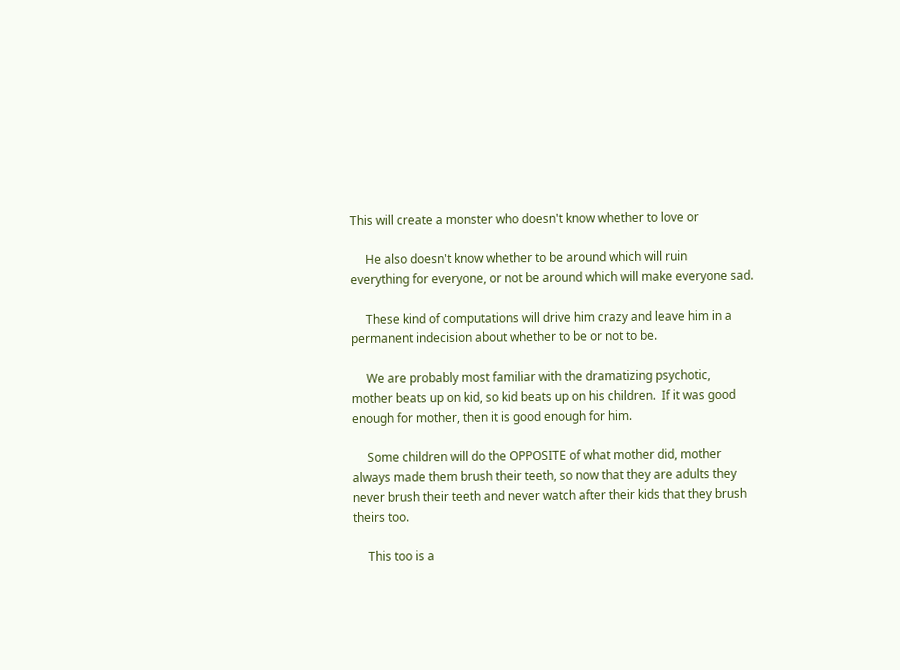This will create a monster who doesn't know whether to love or

     He also doesn't know whether to be around which will ruin
everything for everyone, or not be around which will make everyone sad.

     These kind of computations will drive him crazy and leave him in a
permanent indecision about whether to be or not to be.

     We are probably most familiar with the dramatizing psychotic,
mother beats up on kid, so kid beats up on his children.  If it was good
enough for mother, then it is good enough for him.

     Some children will do the OPPOSITE of what mother did, mother
always made them brush their teeth, so now that they are adults they
never brush their teeth and never watch after their kids that they brush
theirs too.

     This too is a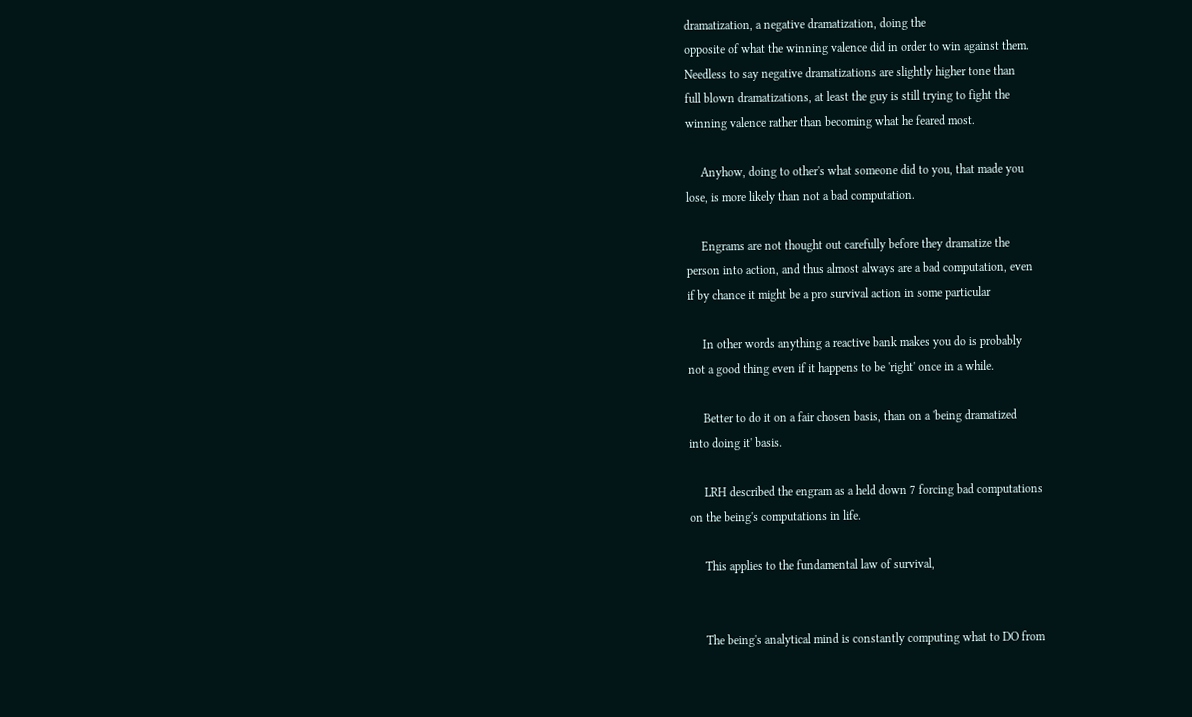dramatization, a negative dramatization, doing the
opposite of what the winning valence did in order to win against them.
Needless to say negative dramatizations are slightly higher tone than
full blown dramatizations, at least the guy is still trying to fight the
winning valence rather than becoming what he feared most.

     Anyhow, doing to other's what someone did to you, that made you
lose, is more likely than not a bad computation.

     Engrams are not thought out carefully before they dramatize the
person into action, and thus almost always are a bad computation, even
if by chance it might be a pro survival action in some particular

     In other words anything a reactive bank makes you do is probably
not a good thing even if it happens to be 'right' once in a while.

     Better to do it on a fair chosen basis, than on a 'being dramatized
into doing it' basis.

     LRH described the engram as a held down 7 forcing bad computations
on the being's computations in life.

     This applies to the fundamental law of survival,


     The being's analytical mind is constantly computing what to DO from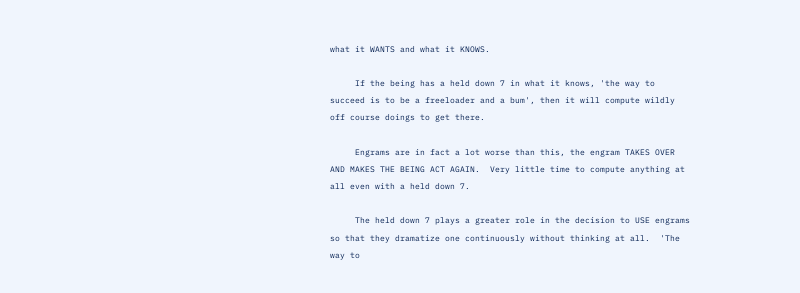what it WANTS and what it KNOWS.

     If the being has a held down 7 in what it knows, 'the way to
succeed is to be a freeloader and a bum', then it will compute wildly
off course doings to get there.

     Engrams are in fact a lot worse than this, the engram TAKES OVER
AND MAKES THE BEING ACT AGAIN.  Very little time to compute anything at
all even with a held down 7.

     The held down 7 plays a greater role in the decision to USE engrams
so that they dramatize one continuously without thinking at all.  'The
way to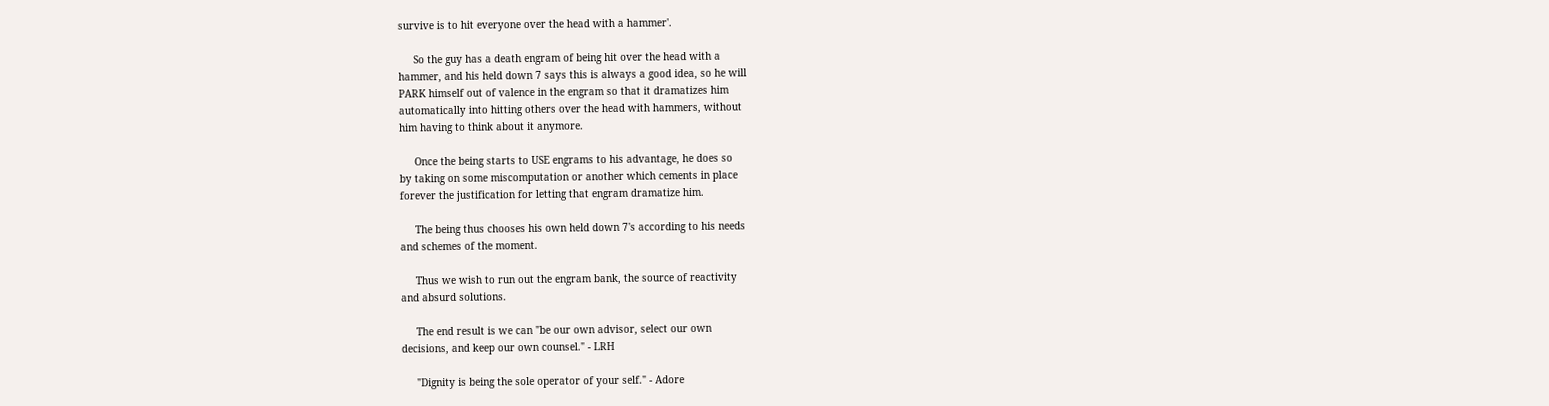survive is to hit everyone over the head with a hammer'.

     So the guy has a death engram of being hit over the head with a
hammer, and his held down 7 says this is always a good idea, so he will
PARK himself out of valence in the engram so that it dramatizes him
automatically into hitting others over the head with hammers, without
him having to think about it anymore.

     Once the being starts to USE engrams to his advantage, he does so
by taking on some miscomputation or another which cements in place
forever the justification for letting that engram dramatize him.

     The being thus chooses his own held down 7's according to his needs
and schemes of the moment.

     Thus we wish to run out the engram bank, the source of reactivity
and absurd solutions.

     The end result is we can "be our own advisor, select our own
decisions, and keep our own counsel." - LRH

     "Dignity is being the sole operator of your self." - Adore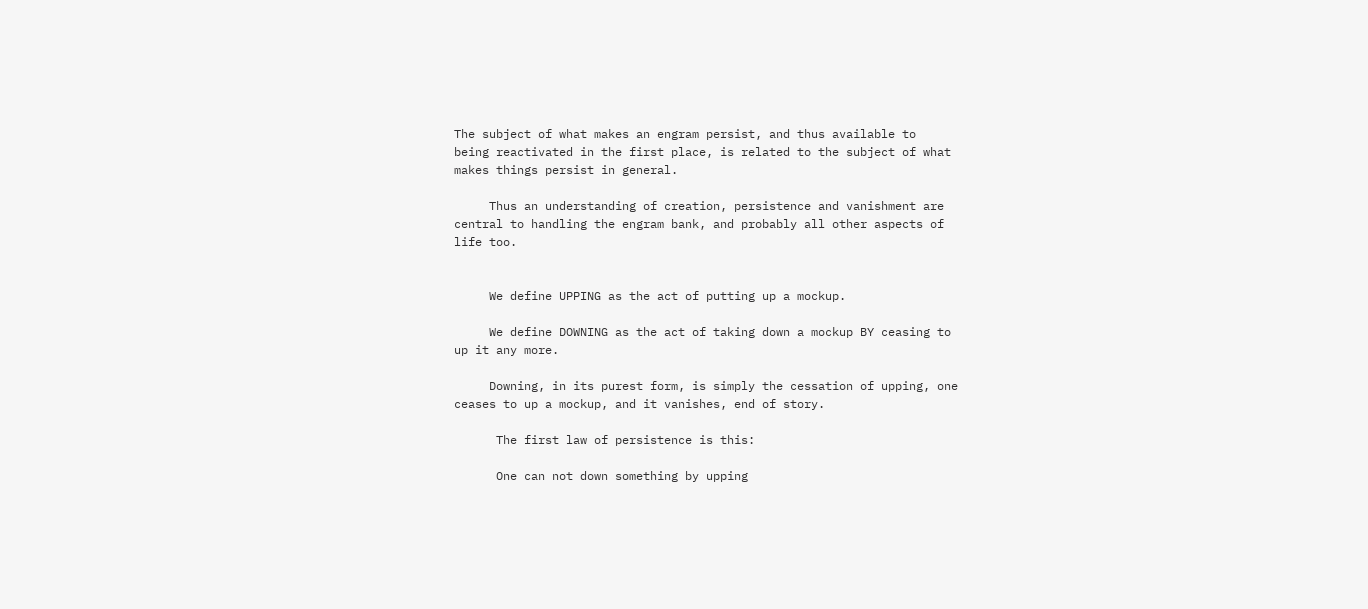The subject of what makes an engram persist, and thus available to
being reactivated in the first place, is related to the subject of what
makes things persist in general.

     Thus an understanding of creation, persistence and vanishment are
central to handling the engram bank, and probably all other aspects of
life too.


     We define UPPING as the act of putting up a mockup.

     We define DOWNING as the act of taking down a mockup BY ceasing to
up it any more.

     Downing, in its purest form, is simply the cessation of upping, one
ceases to up a mockup, and it vanishes, end of story.

      The first law of persistence is this:

      One can not down something by upping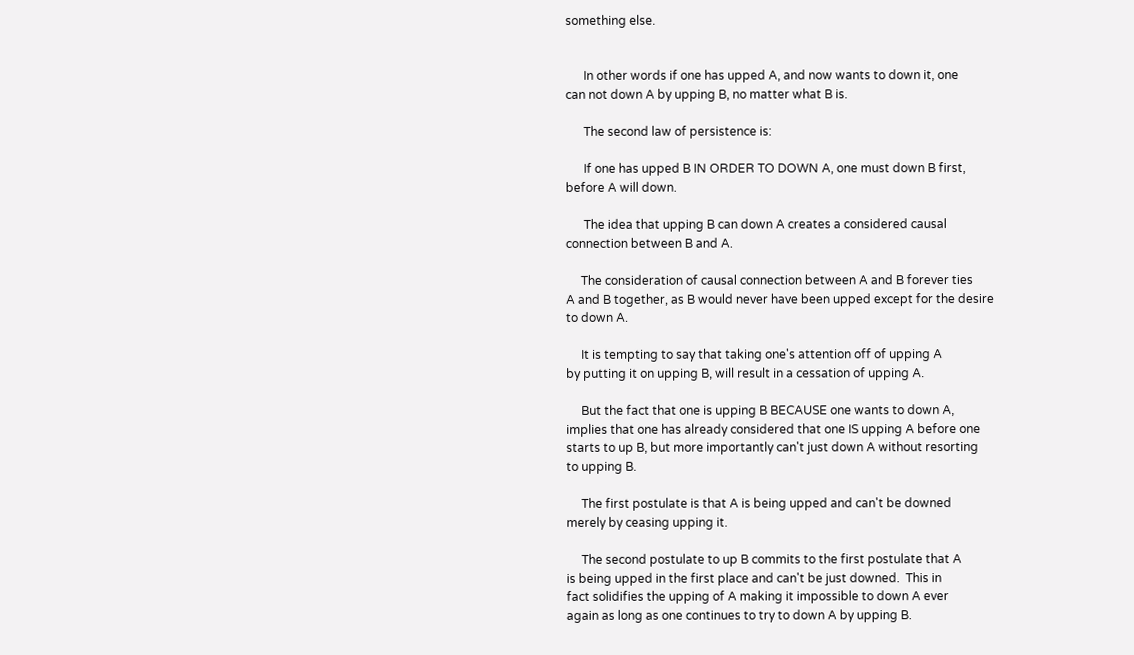something else.


      In other words if one has upped A, and now wants to down it, one
can not down A by upping B, no matter what B is.

      The second law of persistence is:

      If one has upped B IN ORDER TO DOWN A, one must down B first,
before A will down.

      The idea that upping B can down A creates a considered causal
connection between B and A.

     The consideration of causal connection between A and B forever ties
A and B together, as B would never have been upped except for the desire
to down A.

     It is tempting to say that taking one's attention off of upping A
by putting it on upping B, will result in a cessation of upping A.

     But the fact that one is upping B BECAUSE one wants to down A,
implies that one has already considered that one IS upping A before one
starts to up B, but more importantly can't just down A without resorting
to upping B.

     The first postulate is that A is being upped and can't be downed
merely by ceasing upping it.

     The second postulate to up B commits to the first postulate that A
is being upped in the first place and can't be just downed.  This in
fact solidifies the upping of A making it impossible to down A ever
again as long as one continues to try to down A by upping B.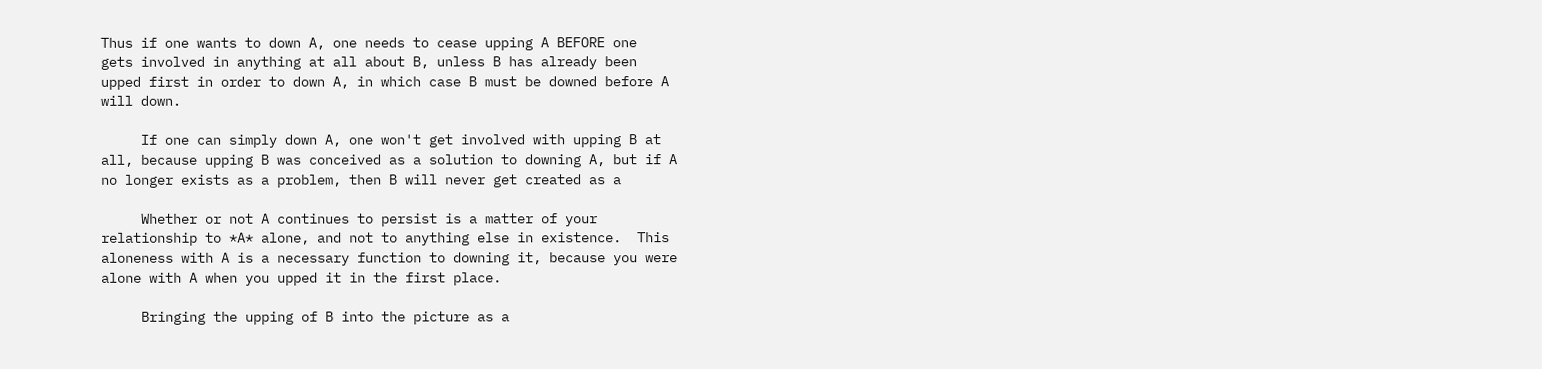Thus if one wants to down A, one needs to cease upping A BEFORE one
gets involved in anything at all about B, unless B has already been
upped first in order to down A, in which case B must be downed before A
will down.

     If one can simply down A, one won't get involved with upping B at
all, because upping B was conceived as a solution to downing A, but if A
no longer exists as a problem, then B will never get created as a

     Whether or not A continues to persist is a matter of your
relationship to *A* alone, and not to anything else in existence.  This
aloneness with A is a necessary function to downing it, because you were
alone with A when you upped it in the first place.

     Bringing the upping of B into the picture as a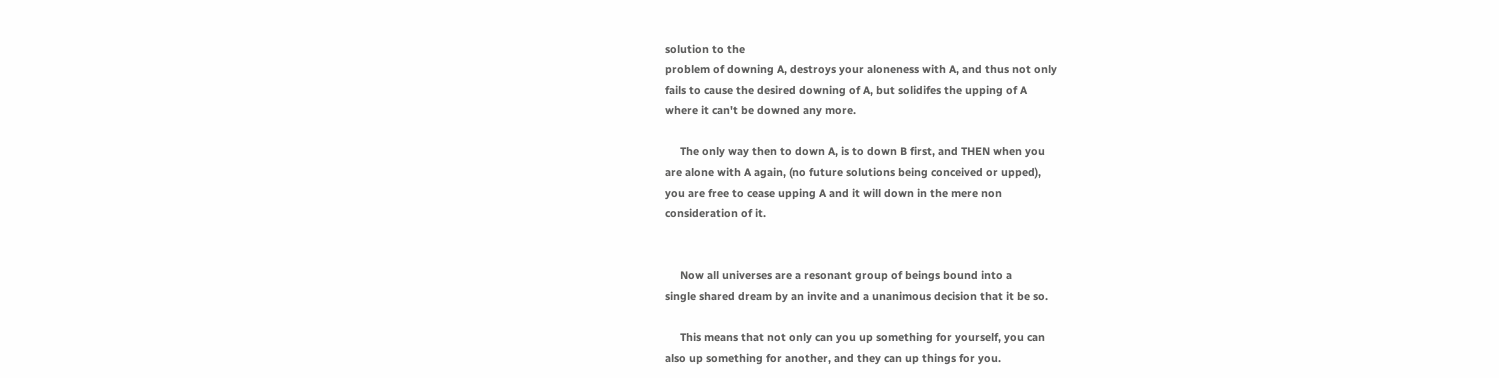solution to the
problem of downing A, destroys your aloneness with A, and thus not only
fails to cause the desired downing of A, but solidifes the upping of A
where it can't be downed any more.

     The only way then to down A, is to down B first, and THEN when you
are alone with A again, (no future solutions being conceived or upped),
you are free to cease upping A and it will down in the mere non
consideration of it.


     Now all universes are a resonant group of beings bound into a
single shared dream by an invite and a unanimous decision that it be so.

     This means that not only can you up something for yourself, you can
also up something for another, and they can up things for you.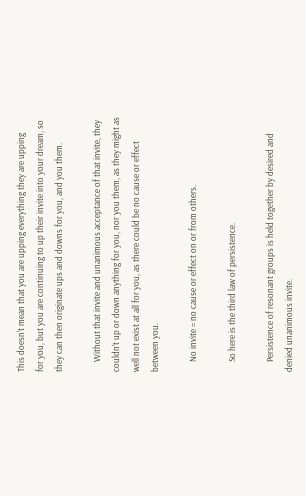This doesn't mean that you are upping everything they are upping
for you, but you are continuing to up their invite into your dream, so
they can then originate ups and downs for you, and you them.

     Without that invite and unanimous acceptance of that invite, they
couldn't up or down anything for you, nor you them, as they might as
well not exist at all for you, as there could be no cause or effect
between you.

     No invite = no cause or effect on or from others.

     So here is the third law of persistence.

     Persistence of resonant groups is held together by desired and
denied unanimous invite.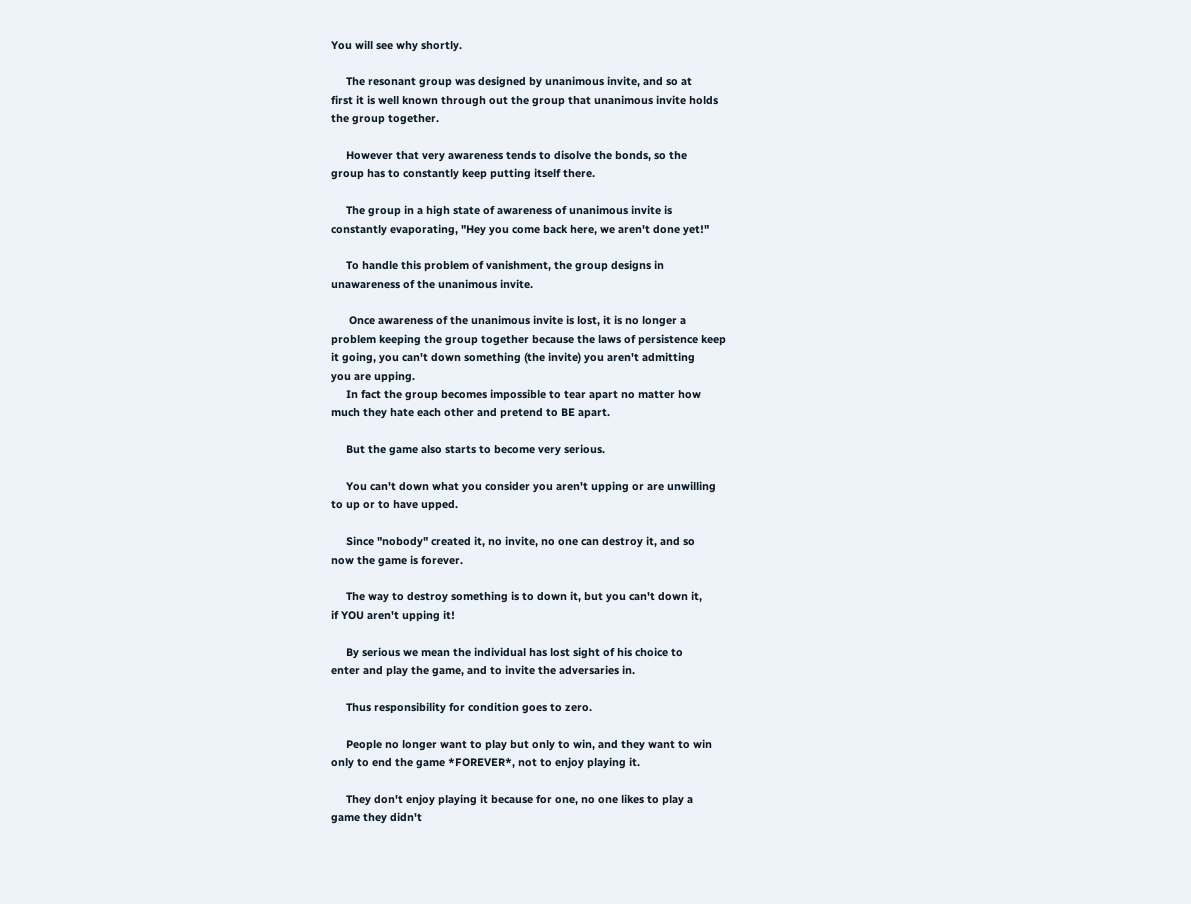You will see why shortly.

     The resonant group was designed by unanimous invite, and so at
first it is well known through out the group that unanimous invite holds
the group together.

     However that very awareness tends to disolve the bonds, so the
group has to constantly keep putting itself there.

     The group in a high state of awareness of unanimous invite is
constantly evaporating, "Hey you come back here, we aren't done yet!"

     To handle this problem of vanishment, the group designs in
unawareness of the unanimous invite.

      Once awareness of the unanimous invite is lost, it is no longer a
problem keeping the group together because the laws of persistence keep
it going, you can't down something (the invite) you aren't admitting
you are upping.
     In fact the group becomes impossible to tear apart no matter how
much they hate each other and pretend to BE apart.

     But the game also starts to become very serious.

     You can't down what you consider you aren't upping or are unwilling
to up or to have upped.

     Since "nobody" created it, no invite, no one can destroy it, and so
now the game is forever.

     The way to destroy something is to down it, but you can't down it,
if YOU aren't upping it!

     By serious we mean the individual has lost sight of his choice to
enter and play the game, and to invite the adversaries in.

     Thus responsibility for condition goes to zero.

     People no longer want to play but only to win, and they want to win
only to end the game *FOREVER*, not to enjoy playing it.

     They don't enjoy playing it because for one, no one likes to play a
game they didn't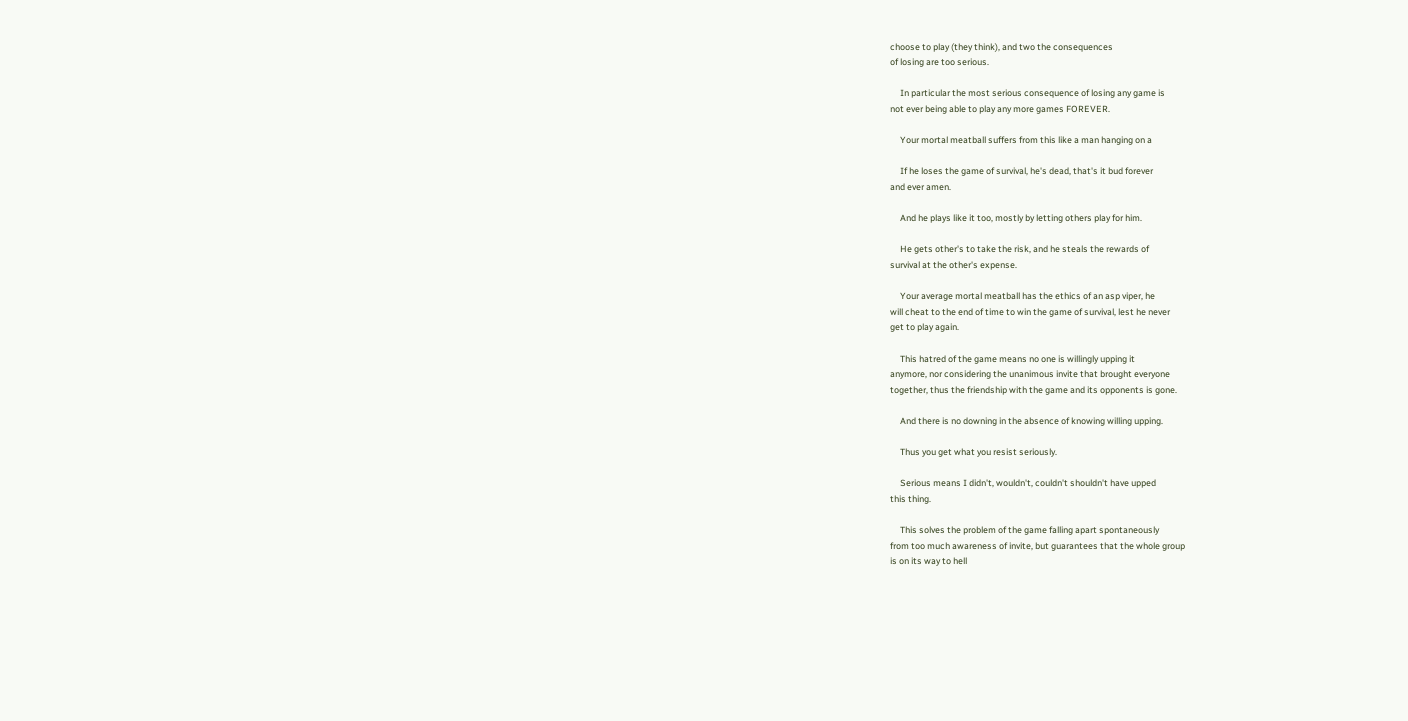choose to play (they think), and two the consequences
of losing are too serious.

     In particular the most serious consequence of losing any game is
not ever being able to play any more games FOREVER.

     Your mortal meatball suffers from this like a man hanging on a

     If he loses the game of survival, he's dead, that's it bud forever
and ever amen.

     And he plays like it too, mostly by letting others play for him.

     He gets other's to take the risk, and he steals the rewards of
survival at the other's expense.

     Your average mortal meatball has the ethics of an asp viper, he
will cheat to the end of time to win the game of survival, lest he never
get to play again.

     This hatred of the game means no one is willingly upping it
anymore, nor considering the unanimous invite that brought everyone
together, thus the friendship with the game and its opponents is gone.

     And there is no downing in the absence of knowing willing upping.

     Thus you get what you resist seriously.

     Serious means I didn't, wouldn't, couldn't shouldn't have upped
this thing.

     This solves the problem of the game falling apart spontaneously
from too much awareness of invite, but guarantees that the whole group
is on its way to hell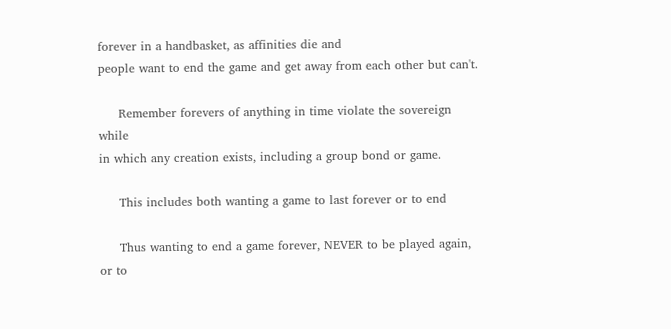forever in a handbasket, as affinities die and
people want to end the game and get away from each other but can't.

     Remember forevers of anything in time violate the sovereign while
in which any creation exists, including a group bond or game.

     This includes both wanting a game to last forever or to end

     Thus wanting to end a game forever, NEVER to be played again, or to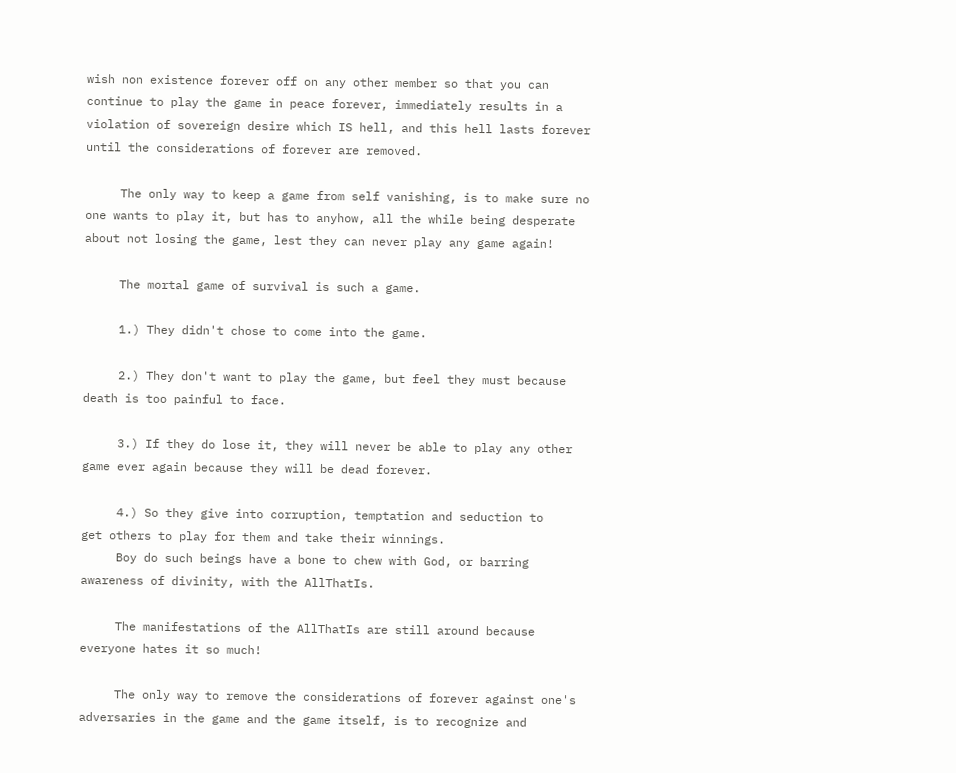wish non existence forever off on any other member so that you can
continue to play the game in peace forever, immediately results in a
violation of sovereign desire which IS hell, and this hell lasts forever
until the considerations of forever are removed.

     The only way to keep a game from self vanishing, is to make sure no
one wants to play it, but has to anyhow, all the while being desperate
about not losing the game, lest they can never play any game again!

     The mortal game of survival is such a game.

     1.) They didn't chose to come into the game.

     2.) They don't want to play the game, but feel they must because
death is too painful to face.

     3.) If they do lose it, they will never be able to play any other
game ever again because they will be dead forever.

     4.) So they give into corruption, temptation and seduction to
get others to play for them and take their winnings.
     Boy do such beings have a bone to chew with God, or barring
awareness of divinity, with the AllThatIs.

     The manifestations of the AllThatIs are still around because
everyone hates it so much!

     The only way to remove the considerations of forever against one's
adversaries in the game and the game itself, is to recognize and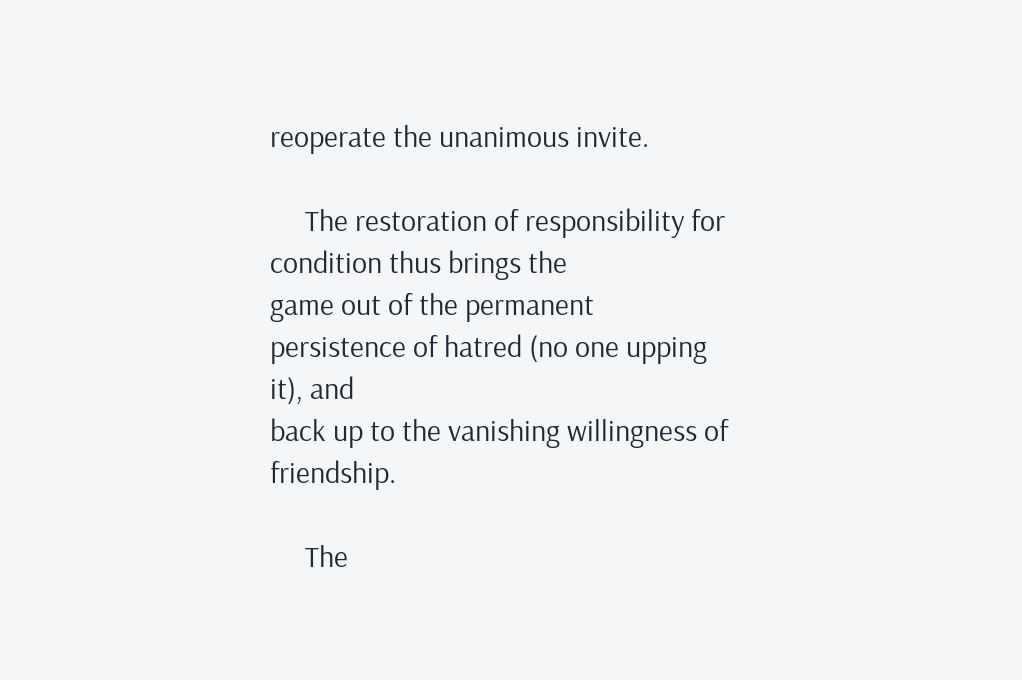reoperate the unanimous invite.

     The restoration of responsibility for condition thus brings the
game out of the permanent persistence of hatred (no one upping it), and
back up to the vanishing willingness of friendship.

     The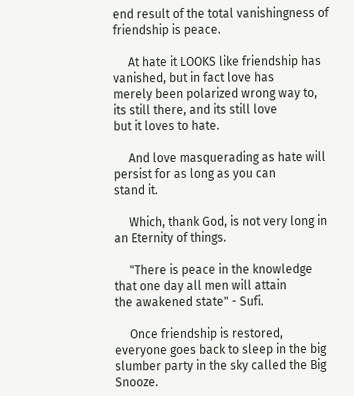end result of the total vanishingness of friendship is peace.

     At hate it LOOKS like friendship has vanished, but in fact love has
merely been polarized wrong way to, its still there, and its still love
but it loves to hate.

     And love masquerading as hate will persist for as long as you can
stand it.

     Which, thank God, is not very long in an Eternity of things.

     "There is peace in the knowledge that one day all men will attain
the awakened state" - Sufi.

     Once friendship is restored, everyone goes back to sleep in the big
slumber party in the sky called the Big Snooze.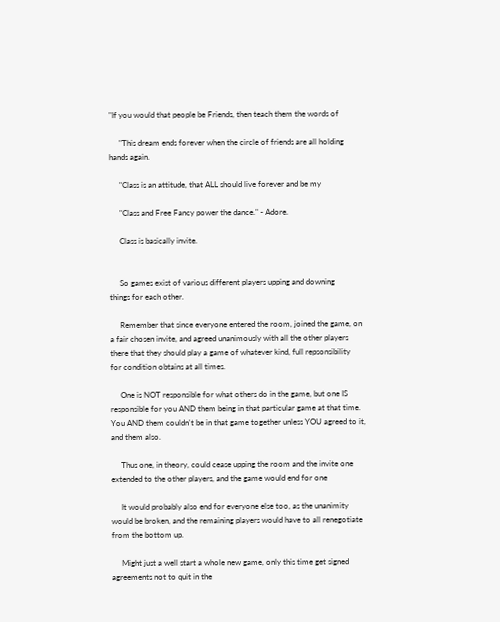"If you would that people be Friends, then teach them the words of

     "This dream ends forever when the circle of friends are all holding
hands again.

     "Class is an attitude, that ALL should live forever and be my

     "Class and Free Fancy power the dance." - Adore.

     Class is basically invite.


     So games exist of various different players upping and downing
things for each other.

     Remember that since everyone entered the room, joined the game, on
a fair chosen invite, and agreed unanimously with all the other players
there that they should play a game of whatever kind, full repsonsibility
for condition obtains at all times.

     One is NOT responsible for what others do in the game, but one IS
responsible for you AND them being in that particular game at that time.
You AND them couldn't be in that game together unless YOU agreed to it,
and them also.

     Thus one, in theory, could cease upping the room and the invite one
extended to the other players, and the game would end for one

     It would probably also end for everyone else too, as the unanimity
would be broken, and the remaining players would have to all renegotiate
from the bottom up.

     Might just a well start a whole new game, only this time get signed
agreements not to quit in the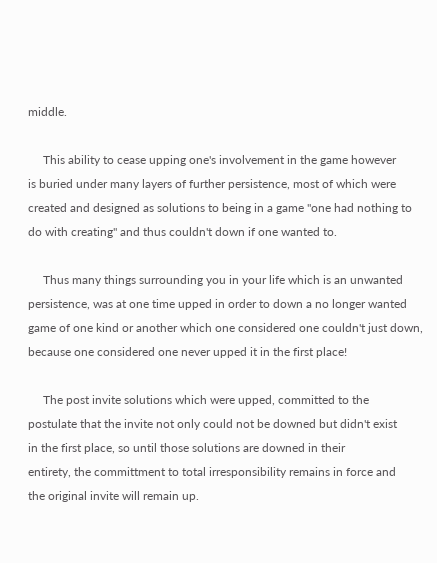middle.

     This ability to cease upping one's involvement in the game however
is buried under many layers of further persistence, most of which were
created and designed as solutions to being in a game "one had nothing to
do with creating" and thus couldn't down if one wanted to.

     Thus many things surrounding you in your life which is an unwanted
persistence, was at one time upped in order to down a no longer wanted
game of one kind or another which one considered one couldn't just down,
because one considered one never upped it in the first place!

     The post invite solutions which were upped, committed to the
postulate that the invite not only could not be downed but didn't exist
in the first place, so until those solutions are downed in their
entirety, the committment to total irresponsibility remains in force and
the original invite will remain up.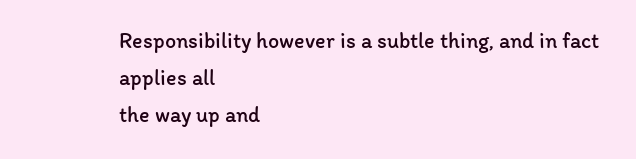Responsibility however is a subtle thing, and in fact applies all
the way up and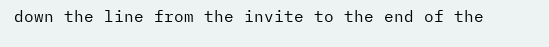down the line from the invite to the end of the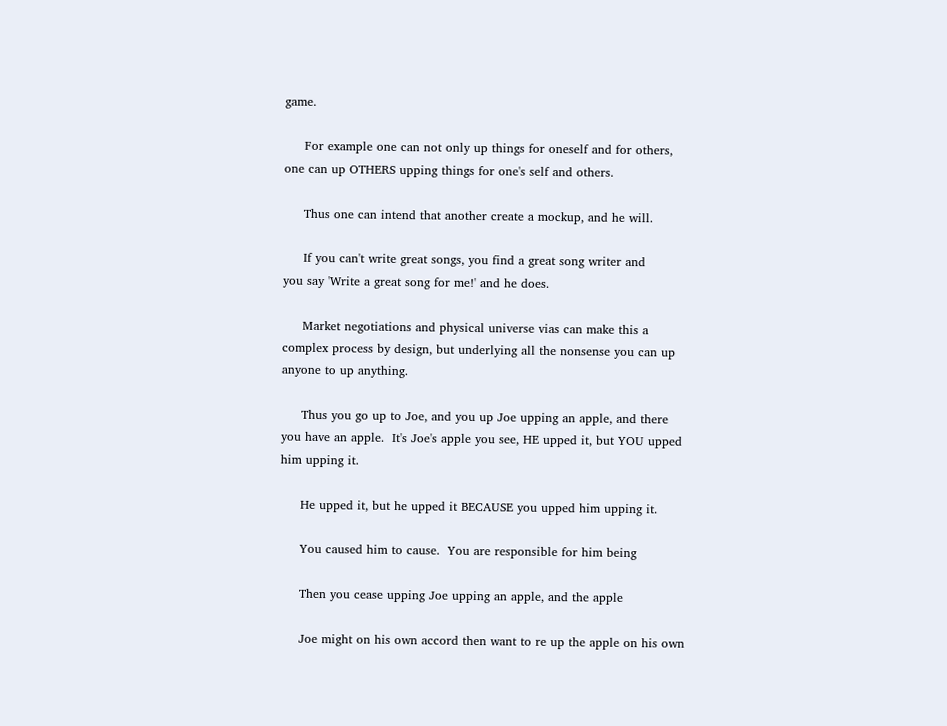game.

     For example one can not only up things for oneself and for others,
one can up OTHERS upping things for one's self and others.

     Thus one can intend that another create a mockup, and he will.

     If you can't write great songs, you find a great song writer and
you say 'Write a great song for me!' and he does.

     Market negotiations and physical universe vias can make this a
complex process by design, but underlying all the nonsense you can up
anyone to up anything.

     Thus you go up to Joe, and you up Joe upping an apple, and there
you have an apple.  It's Joe's apple you see, HE upped it, but YOU upped
him upping it.

     He upped it, but he upped it BECAUSE you upped him upping it.

     You caused him to cause.  You are responsible for him being

     Then you cease upping Joe upping an apple, and the apple

     Joe might on his own accord then want to re up the apple on his own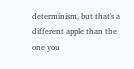determinism, but that's a different apple than the one you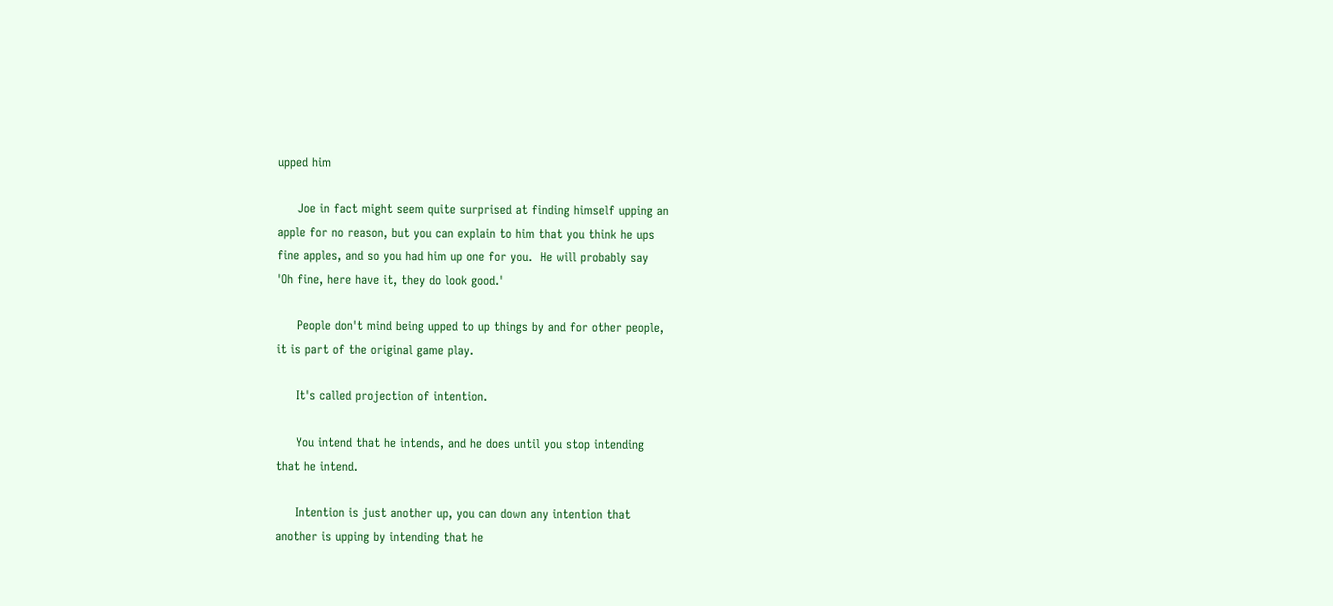upped him

     Joe in fact might seem quite surprised at finding himself upping an
apple for no reason, but you can explain to him that you think he ups
fine apples, and so you had him up one for you.  He will probably say
'Oh fine, here have it, they do look good.'

     People don't mind being upped to up things by and for other people,
it is part of the original game play.

     It's called projection of intention.

     You intend that he intends, and he does until you stop intending
that he intend.

     Intention is just another up, you can down any intention that
another is upping by intending that he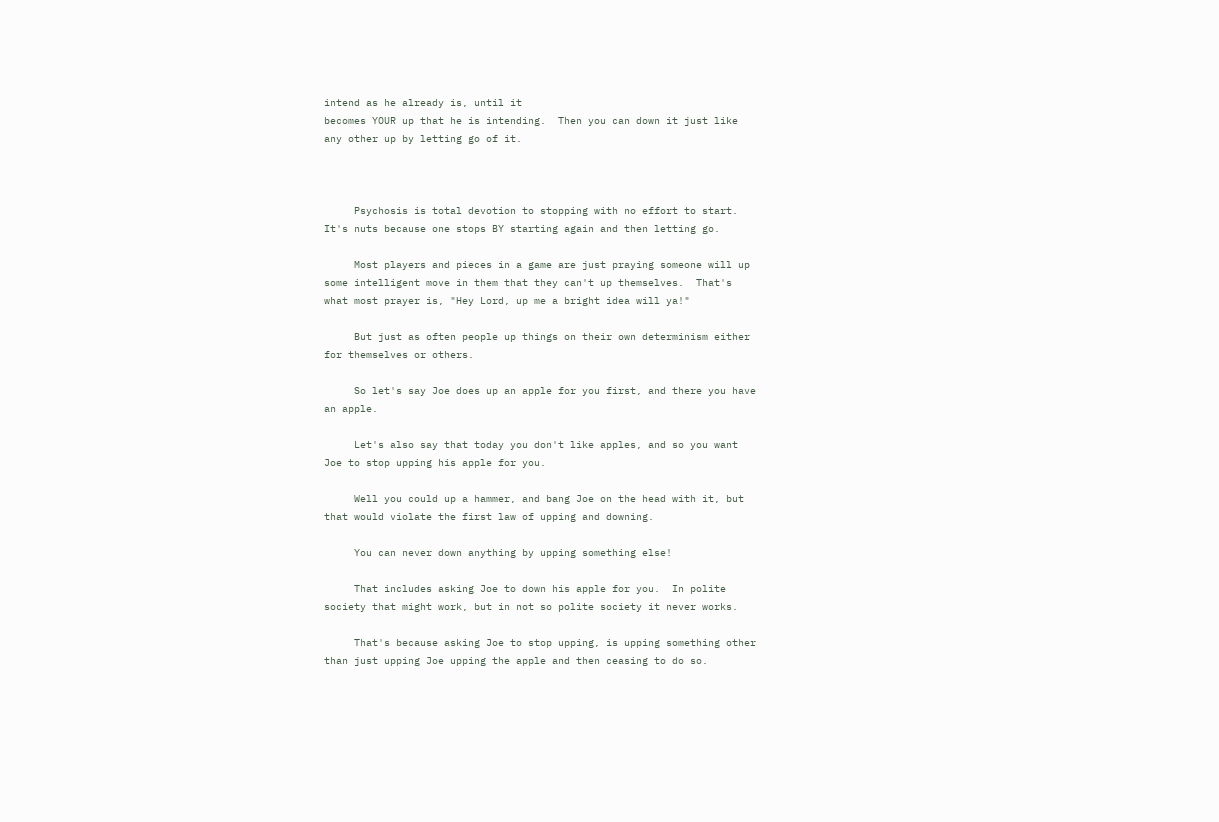intend as he already is, until it
becomes YOUR up that he is intending.  Then you can down it just like
any other up by letting go of it.



     Psychosis is total devotion to stopping with no effort to start.
It's nuts because one stops BY starting again and then letting go.

     Most players and pieces in a game are just praying someone will up
some intelligent move in them that they can't up themselves.  That's
what most prayer is, "Hey Lord, up me a bright idea will ya!"

     But just as often people up things on their own determinism either
for themselves or others.

     So let's say Joe does up an apple for you first, and there you have
an apple.

     Let's also say that today you don't like apples, and so you want
Joe to stop upping his apple for you.

     Well you could up a hammer, and bang Joe on the head with it, but
that would violate the first law of upping and downing.

     You can never down anything by upping something else!

     That includes asking Joe to down his apple for you.  In polite
society that might work, but in not so polite society it never works.

     That's because asking Joe to stop upping, is upping something other
than just upping Joe upping the apple and then ceasing to do so.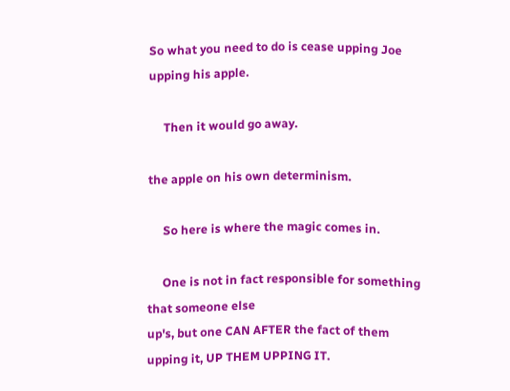So what you need to do is cease upping Joe upping his apple.

     Then it would go away.

the apple on his own determinism.

     So here is where the magic comes in.

     One is not in fact responsible for something that someone else
up's, but one CAN AFTER the fact of them upping it, UP THEM UPPING IT.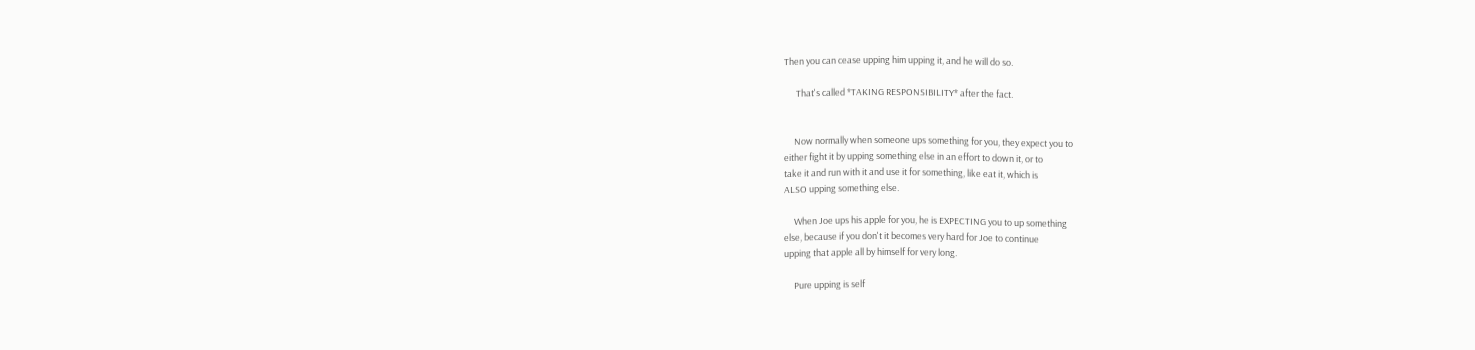Then you can cease upping him upping it, and he will do so.

      That's called *TAKING RESPONSIBILITY* after the fact.


     Now normally when someone ups something for you, they expect you to
either fight it by upping something else in an effort to down it, or to
take it and run with it and use it for something, like eat it, which is
ALSO upping something else.

     When Joe ups his apple for you, he is EXPECTING you to up something
else, because if you don't it becomes very hard for Joe to continue
upping that apple all by himself for very long.

     Pure upping is self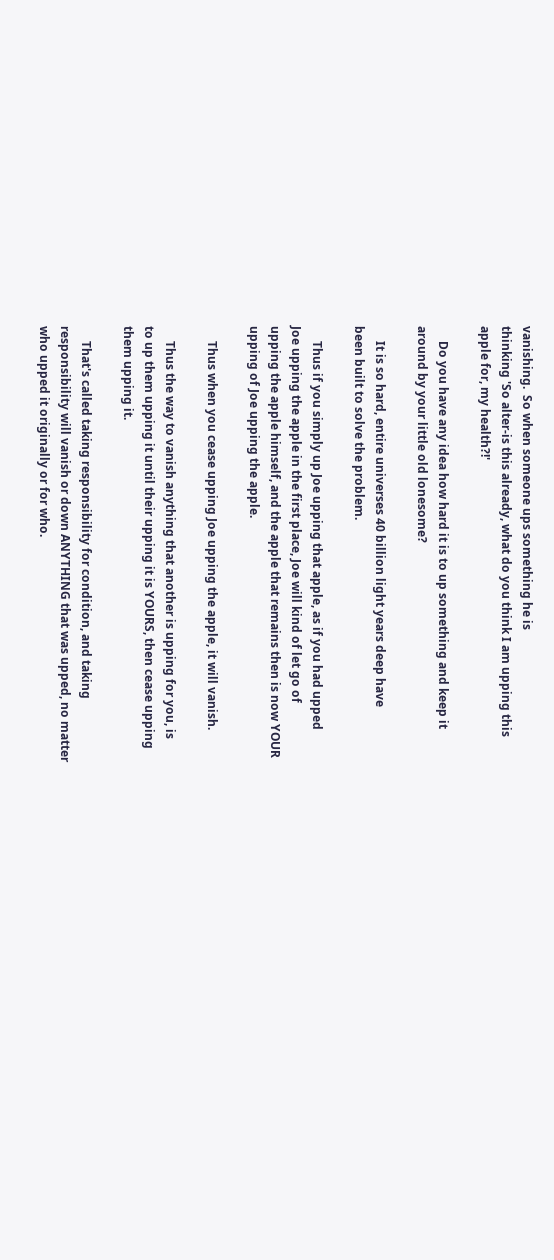vanishing.  So when someone ups something he is
thinking 'So alter-is this already, what do you think I am upping this
apple for, my health?!'

     Do you have any idea how hard it is to up something and keep it
around by your little old lonesome?

     It is so hard, entire universes 40 billion light years deep have
been built to solve the problem.

     Thus if you simply up Joe upping that apple, as if you had upped
Joe upping the apple in the first place, Joe will kind of let go of
upping the apple himself, and the apple that remains then is now YOUR
upping of Joe upping the apple.

     Thus when you cease upping Joe upping the apple, it will vanish.

     Thus the way to vanish anything that another is upping for you, is
to up them upping it until their upping it is YOURS, then cease upping
them upping it.

     That's called taking responsibility for condition, and taking
responsibility will vanish or down ANYTHING that was upped, no matter
who upped it originally or for who.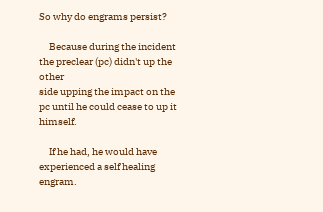So why do engrams persist?

     Because during the incident the preclear (pc) didn't up the other
side upping the impact on the pc until he could cease to up it himself.

     If he had, he would have experienced a self healing engram.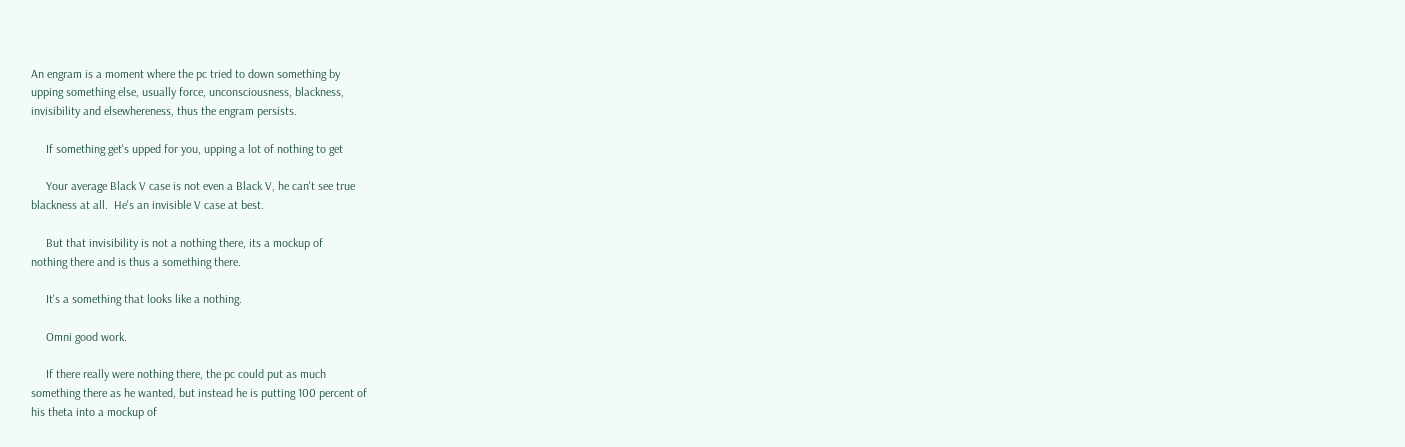An engram is a moment where the pc tried to down something by
upping something else, usually force, unconsciousness, blackness,
invisibility and elsewhereness, thus the engram persists.

     If something get's upped for you, upping a lot of nothing to get

     Your average Black V case is not even a Black V, he can't see true
blackness at all.  He's an invisible V case at best.

     But that invisibility is not a nothing there, its a mockup of
nothing there and is thus a something there.

     It's a something that looks like a nothing.

     Omni good work.

     If there really were nothing there, the pc could put as much
something there as he wanted, but instead he is putting 100 percent of
his theta into a mockup of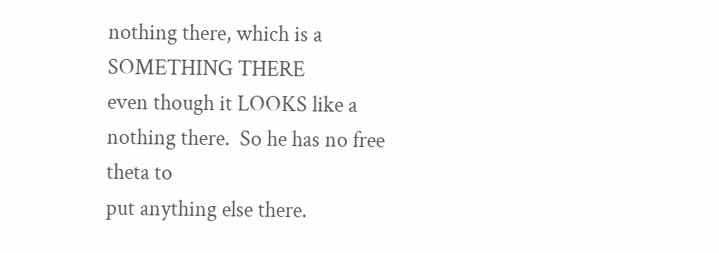nothing there, which is a SOMETHING THERE
even though it LOOKS like a nothing there.  So he has no free theta to
put anything else there.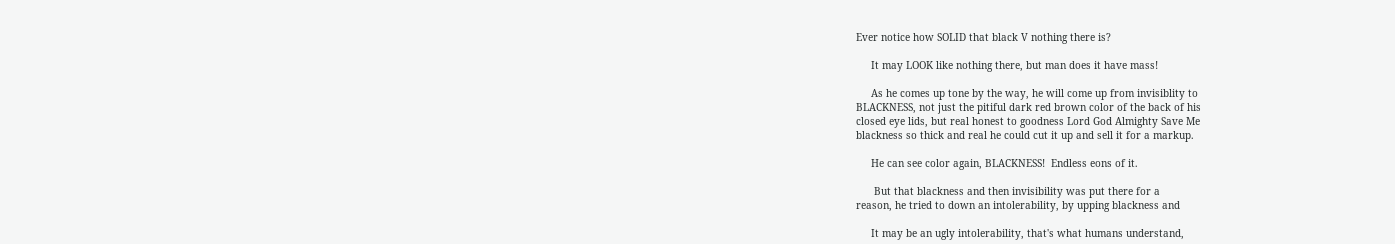Ever notice how SOLID that black V nothing there is?

     It may LOOK like nothing there, but man does it have mass!

     As he comes up tone by the way, he will come up from invisiblity to
BLACKNESS, not just the pitiful dark red brown color of the back of his
closed eye lids, but real honest to goodness Lord God Almighty Save Me
blackness so thick and real he could cut it up and sell it for a markup.

     He can see color again, BLACKNESS!  Endless eons of it.

      But that blackness and then invisibility was put there for a
reason, he tried to down an intolerability, by upping blackness and

     It may be an ugly intolerability, that's what humans understand,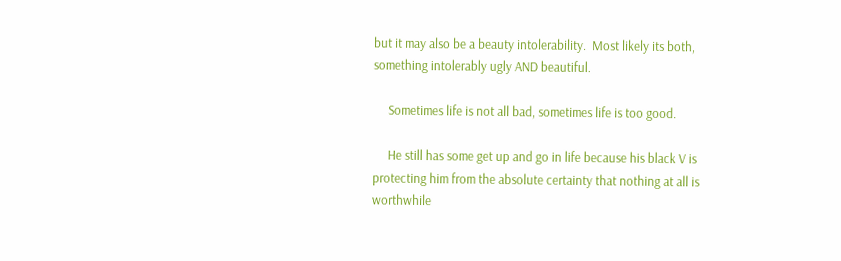but it may also be a beauty intolerability.  Most likely its both,
something intolerably ugly AND beautiful.

     Sometimes life is not all bad, sometimes life is too good.

     He still has some get up and go in life because his black V is
protecting him from the absolute certainty that nothing at all is
worthwhile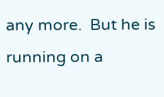any more.  But he is running on a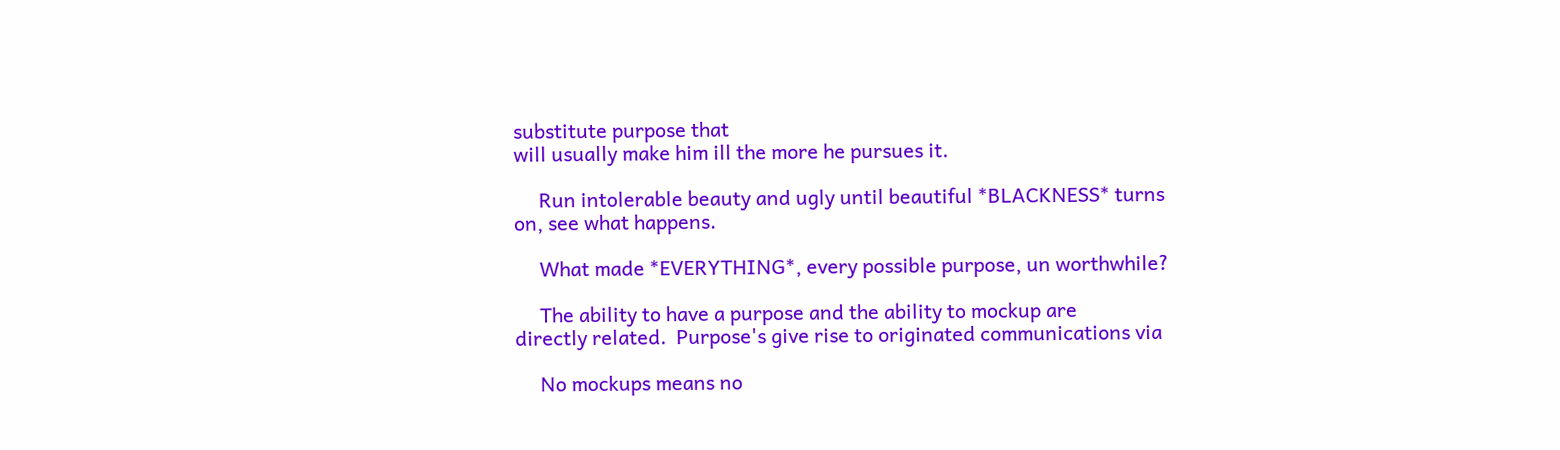substitute purpose that
will usually make him ill the more he pursues it.

     Run intolerable beauty and ugly until beautiful *BLACKNESS* turns
on, see what happens.

     What made *EVERYTHING*, every possible purpose, un worthwhile?

     The ability to have a purpose and the ability to mockup are
directly related.  Purpose's give rise to originated communications via

     No mockups means no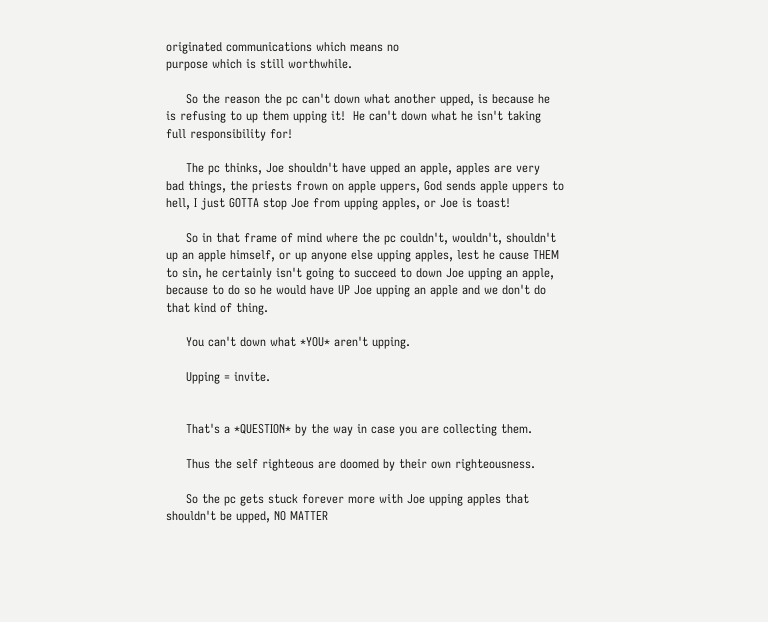originated communications which means no
purpose which is still worthwhile.

     So the reason the pc can't down what another upped, is because he
is refusing to up them upping it!  He can't down what he isn't taking
full responsibility for!

     The pc thinks, Joe shouldn't have upped an apple, apples are very
bad things, the priests frown on apple uppers, God sends apple uppers to
hell, I just GOTTA stop Joe from upping apples, or Joe is toast!

     So in that frame of mind where the pc couldn't, wouldn't, shouldn't
up an apple himself, or up anyone else upping apples, lest he cause THEM
to sin, he certainly isn't going to succeed to down Joe upping an apple,
because to do so he would have UP Joe upping an apple and we don't do
that kind of thing.

     You can't down what *YOU* aren't upping.

     Upping = invite.


     That's a *QUESTION* by the way in case you are collecting them.

     Thus the self righteous are doomed by their own righteousness.

     So the pc gets stuck forever more with Joe upping apples that
shouldn't be upped, NO MATTER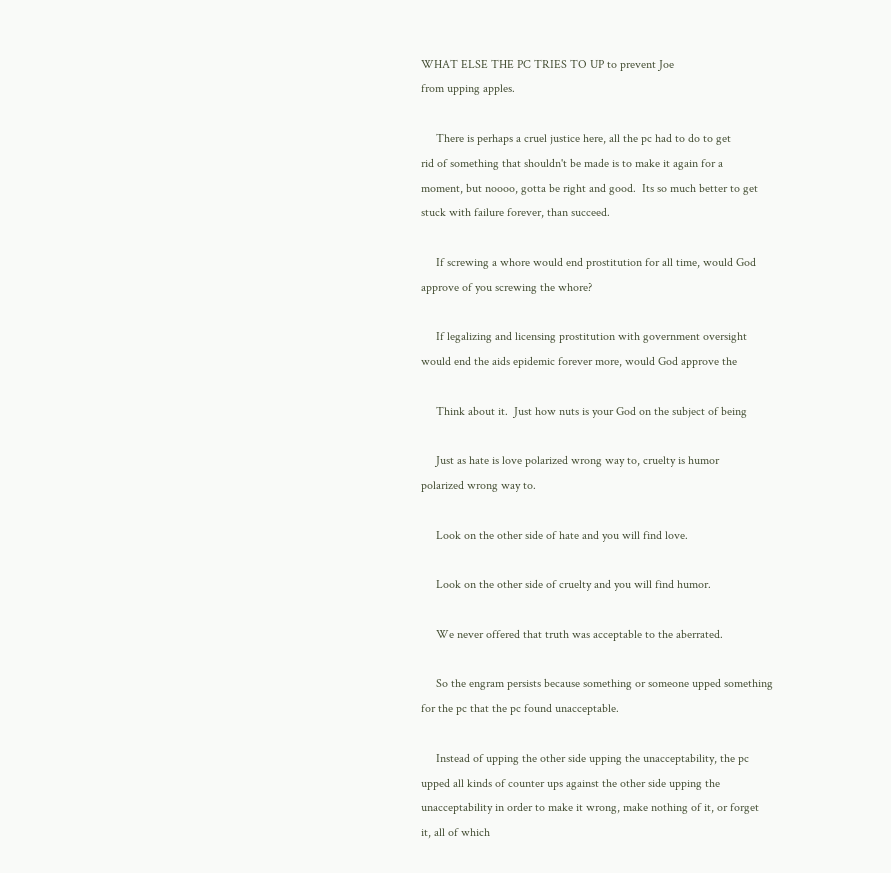WHAT ELSE THE PC TRIES TO UP to prevent Joe
from upping apples.

     There is perhaps a cruel justice here, all the pc had to do to get
rid of something that shouldn't be made is to make it again for a
moment, but noooo, gotta be right and good.  Its so much better to get
stuck with failure forever, than succeed.

     If screwing a whore would end prostitution for all time, would God
approve of you screwing the whore?

     If legalizing and licensing prostitution with government oversight
would end the aids epidemic forever more, would God approve the

     Think about it.  Just how nuts is your God on the subject of being

     Just as hate is love polarized wrong way to, cruelty is humor
polarized wrong way to.

     Look on the other side of hate and you will find love.

     Look on the other side of cruelty and you will find humor.

     We never offered that truth was acceptable to the aberrated.

     So the engram persists because something or someone upped something
for the pc that the pc found unacceptable.

     Instead of upping the other side upping the unacceptability, the pc
upped all kinds of counter ups against the other side upping the
unacceptability in order to make it wrong, make nothing of it, or forget
it, all of which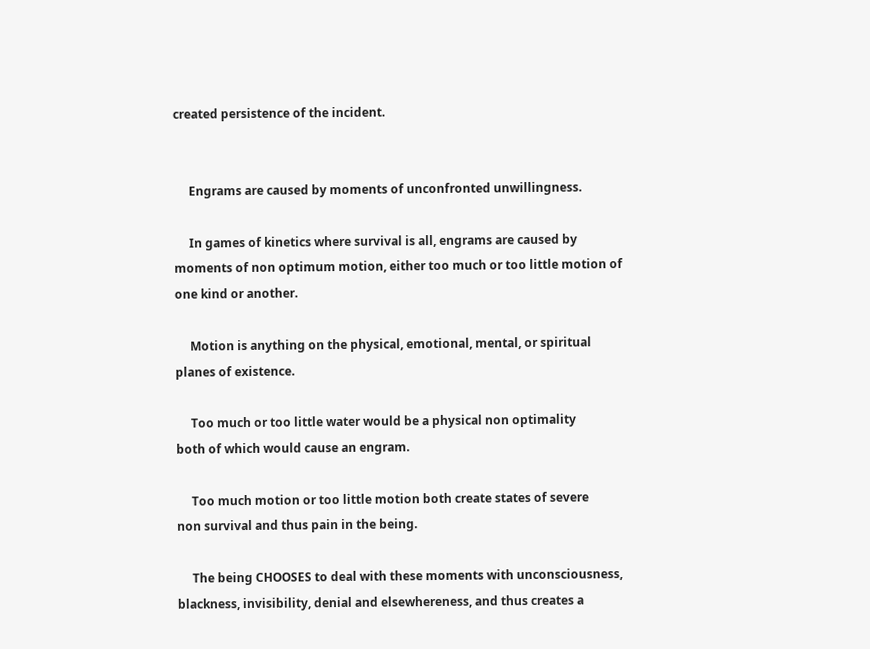created persistence of the incident.


     Engrams are caused by moments of unconfronted unwillingness.

     In games of kinetics where survival is all, engrams are caused by
moments of non optimum motion, either too much or too little motion of
one kind or another.

     Motion is anything on the physical, emotional, mental, or spiritual
planes of existence.

     Too much or too little water would be a physical non optimality
both of which would cause an engram.

     Too much motion or too little motion both create states of severe
non survival and thus pain in the being.

     The being CHOOSES to deal with these moments with unconsciousness,
blackness, invisibility, denial and elsewhereness, and thus creates a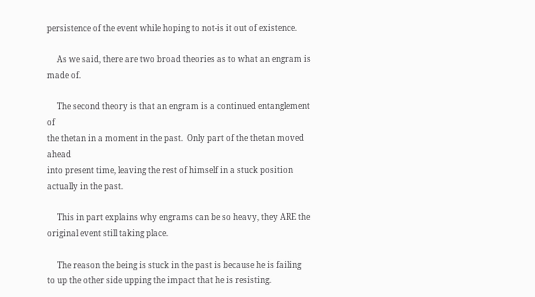persistence of the event while hoping to not-is it out of existence.

     As we said, there are two broad theories as to what an engram is
made of.

     The second theory is that an engram is a continued entanglement of
the thetan in a moment in the past.  Only part of the thetan moved ahead
into present time, leaving the rest of himself in a stuck position
actually in the past.

     This in part explains why engrams can be so heavy, they ARE the
original event still taking place.

     The reason the being is stuck in the past is because he is failing
to up the other side upping the impact that he is resisting.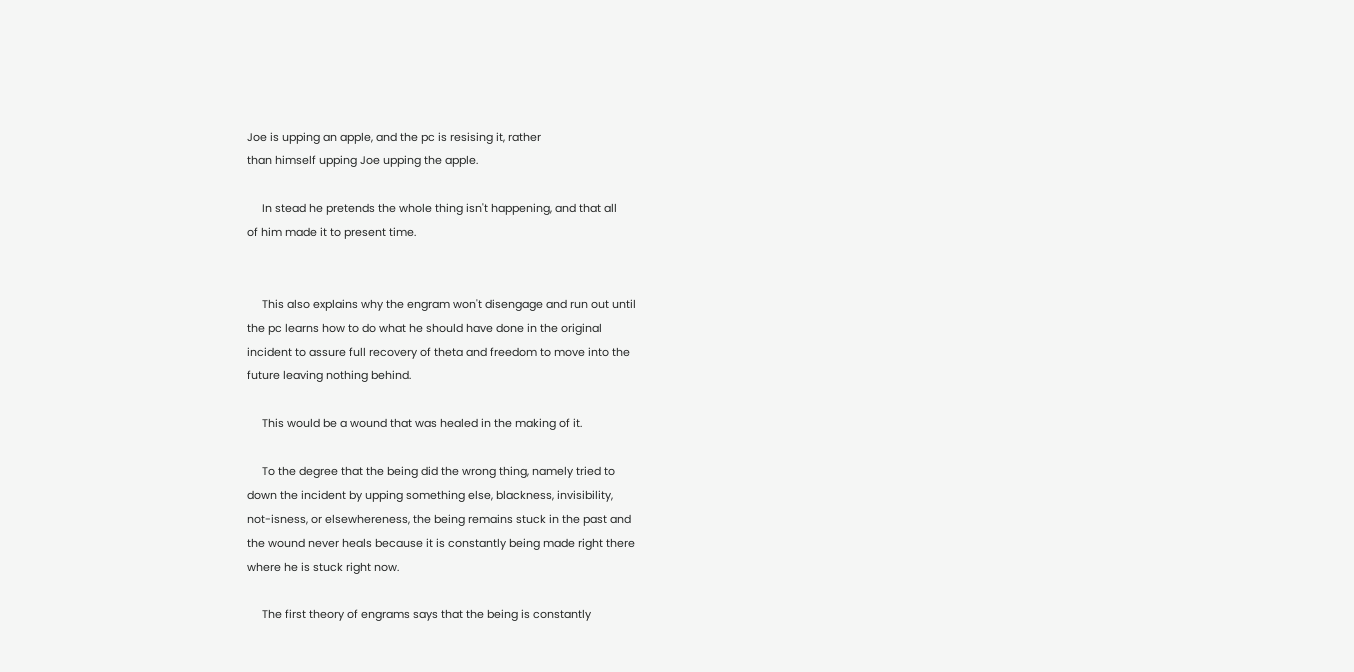Joe is upping an apple, and the pc is resising it, rather
than himself upping Joe upping the apple.

     In stead he pretends the whole thing isn't happening, and that all
of him made it to present time.


     This also explains why the engram won't disengage and run out until
the pc learns how to do what he should have done in the original
incident to assure full recovery of theta and freedom to move into the
future leaving nothing behind.

     This would be a wound that was healed in the making of it.

     To the degree that the being did the wrong thing, namely tried to
down the incident by upping something else, blackness, invisibility,
not-isness, or elsewhereness, the being remains stuck in the past and
the wound never heals because it is constantly being made right there
where he is stuck right now.

     The first theory of engrams says that the being is constantly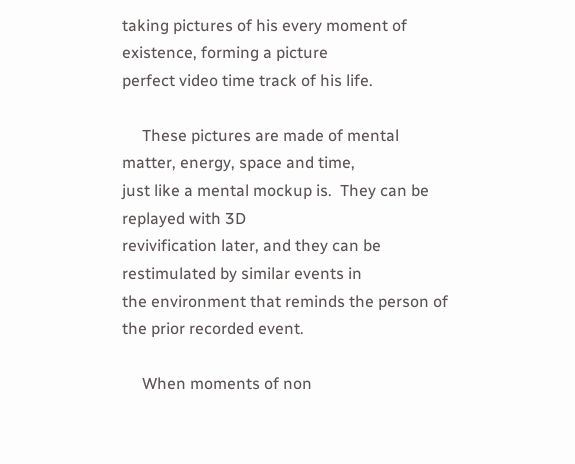taking pictures of his every moment of existence, forming a picture
perfect video time track of his life.

     These pictures are made of mental matter, energy, space and time,
just like a mental mockup is.  They can be replayed with 3D
revivification later, and they can be restimulated by similar events in
the environment that reminds the person of the prior recorded event.

     When moments of non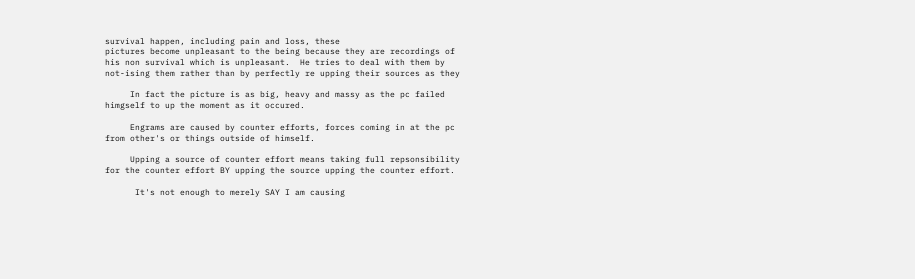survival happen, including pain and loss, these
pictures become unpleasant to the being because they are recordings of
his non survival which is unpleasant.  He tries to deal with them by
not-ising them rather than by perfectly re upping their sources as they

     In fact the picture is as big, heavy and massy as the pc failed
himgself to up the moment as it occured.

     Engrams are caused by counter efforts, forces coming in at the pc
from other's or things outside of himself.

     Upping a source of counter effort means taking full repsonsibility
for the counter effort BY upping the source upping the counter effort.

      It's not enough to merely SAY I am causing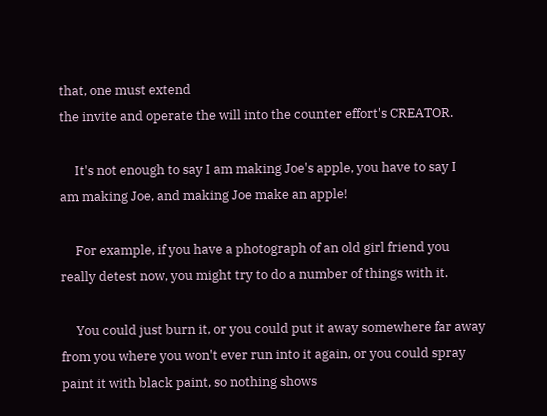that, one must extend
the invite and operate the will into the counter effort's CREATOR.

     It's not enough to say I am making Joe's apple, you have to say I
am making Joe, and making Joe make an apple!

     For example, if you have a photograph of an old girl friend you
really detest now, you might try to do a number of things with it.

     You could just burn it, or you could put it away somewhere far away
from you where you won't ever run into it again, or you could spray
paint it with black paint, so nothing shows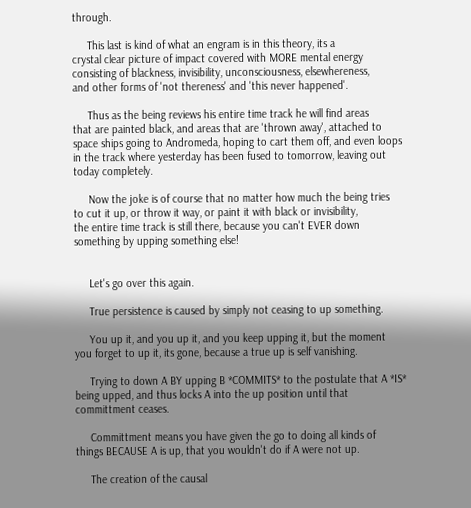through.

     This last is kind of what an engram is in this theory, its a
crystal clear picture of impact covered with MORE mental energy
consisting of blackness, invisibility, unconsciousness, elsewhereness,
and other forms of 'not thereness' and 'this never happened'.

     Thus as the being reviews his entire time track he will find areas
that are painted black, and areas that are 'thrown away', attached to
space ships going to Andromeda, hoping to cart them off, and even loops
in the track where yesterday has been fused to tomorrow, leaving out
today completely.

     Now the joke is of course that no matter how much the being tries
to cut it up, or throw it way, or paint it with black or invisibility,
the entire time track is still there, because you can't EVER down
something by upping something else!


     Let's go over this again.

     True persistence is caused by simply not ceasing to up something.

     You up it, and you up it, and you keep upping it, but the moment
you forget to up it, its gone, because a true up is self vanishing.

     Trying to down A BY upping B *COMMITS* to the postulate that A *IS*
being upped, and thus locks A into the up position until that
committment ceases.

     Committment means you have given the go to doing all kinds of
things BECAUSE A is up, that you wouldn't do if A were not up.

     The creation of the causal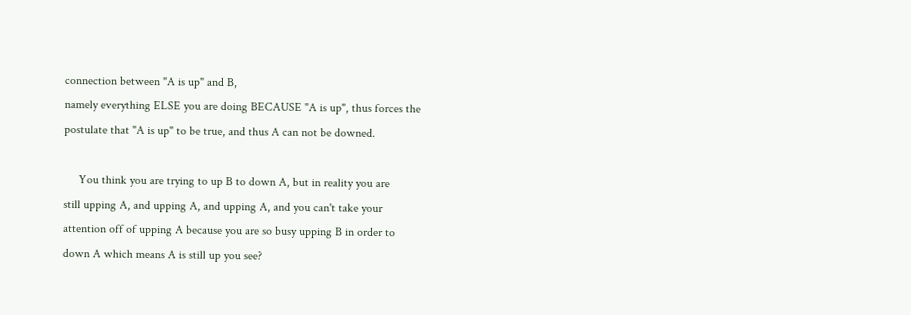connection between "A is up" and B,
namely everything ELSE you are doing BECAUSE "A is up", thus forces the
postulate that "A is up" to be true, and thus A can not be downed.

     You think you are trying to up B to down A, but in reality you are
still upping A, and upping A, and upping A, and you can't take your
attention off of upping A because you are so busy upping B in order to
down A which means A is still up you see?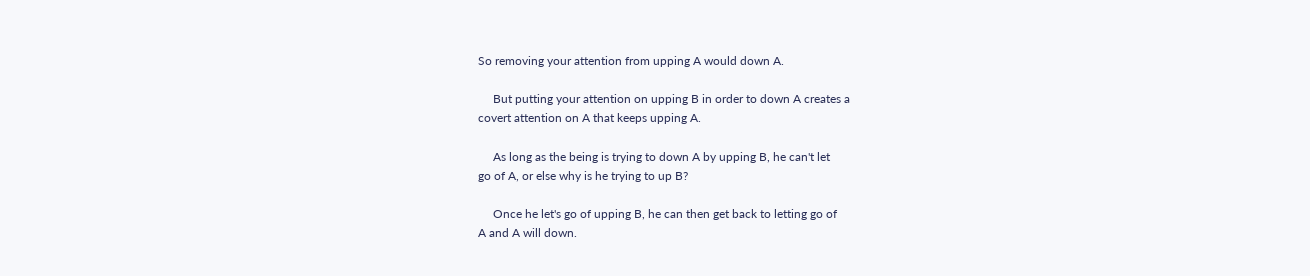So removing your attention from upping A would down A.

     But putting your attention on upping B in order to down A creates a
covert attention on A that keeps upping A.

     As long as the being is trying to down A by upping B, he can't let
go of A, or else why is he trying to up B?

     Once he let's go of upping B, he can then get back to letting go of
A and A will down.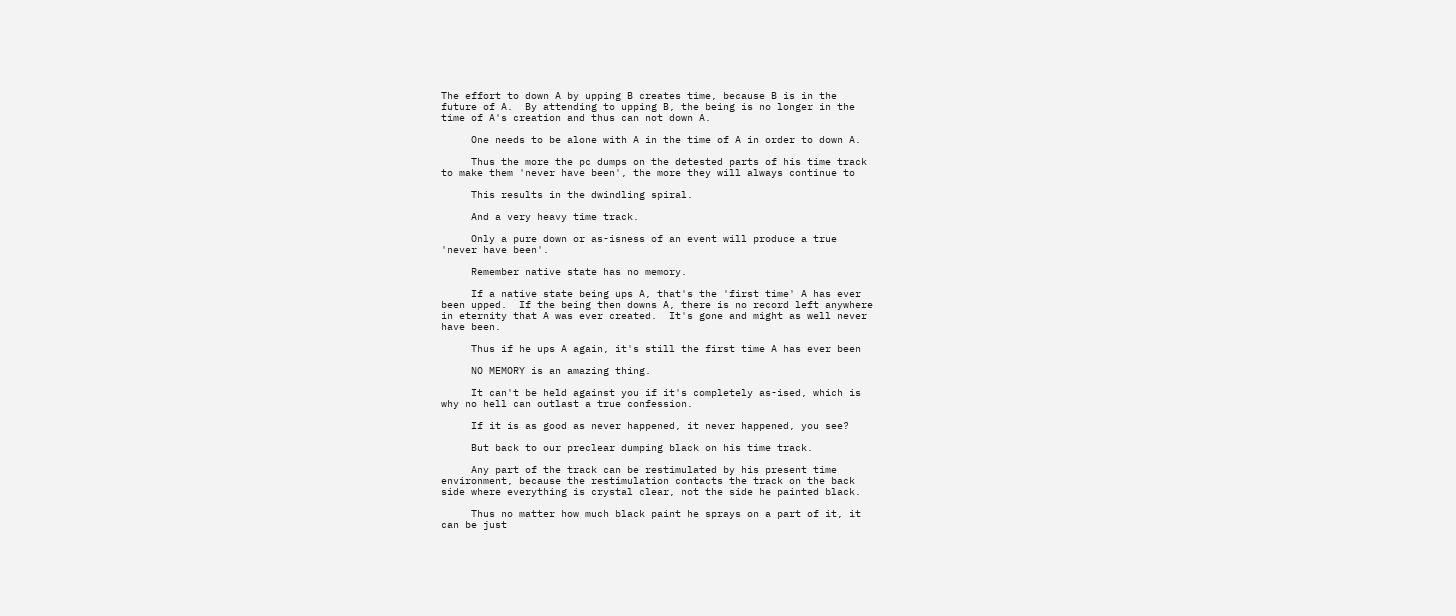The effort to down A by upping B creates time, because B is in the
future of A.  By attending to upping B, the being is no longer in the
time of A's creation and thus can not down A.

     One needs to be alone with A in the time of A in order to down A.

     Thus the more the pc dumps on the detested parts of his time track
to make them 'never have been', the more they will always continue to

     This results in the dwindling spiral.

     And a very heavy time track.

     Only a pure down or as-isness of an event will produce a true
'never have been'.

     Remember native state has no memory.

     If a native state being ups A, that's the 'first time' A has ever
been upped.  If the being then downs A, there is no record left anywhere
in eternity that A was ever created.  It's gone and might as well never
have been.

     Thus if he ups A again, it's still the first time A has ever been

     NO MEMORY is an amazing thing.

     It can't be held against you if it's completely as-ised, which is
why no hell can outlast a true confession.

     If it is as good as never happened, it never happened, you see?

     But back to our preclear dumping black on his time track.

     Any part of the track can be restimulated by his present time
environment, because the restimulation contacts the track on the back
side where everything is crystal clear, not the side he painted black.

     Thus no matter how much black paint he sprays on a part of it, it
can be just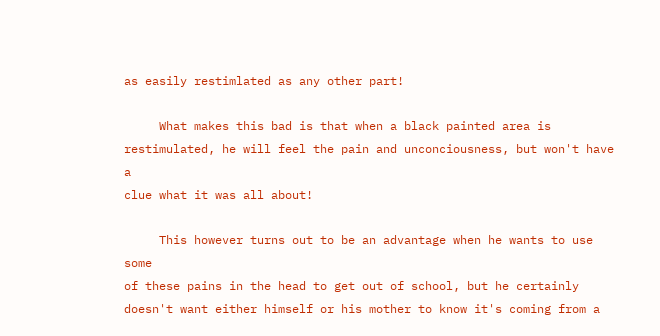as easily restimlated as any other part!

     What makes this bad is that when a black painted area is
restimulated, he will feel the pain and unconciousness, but won't have a
clue what it was all about!

     This however turns out to be an advantage when he wants to use some
of these pains in the head to get out of school, but he certainly
doesn't want either himself or his mother to know it's coming from a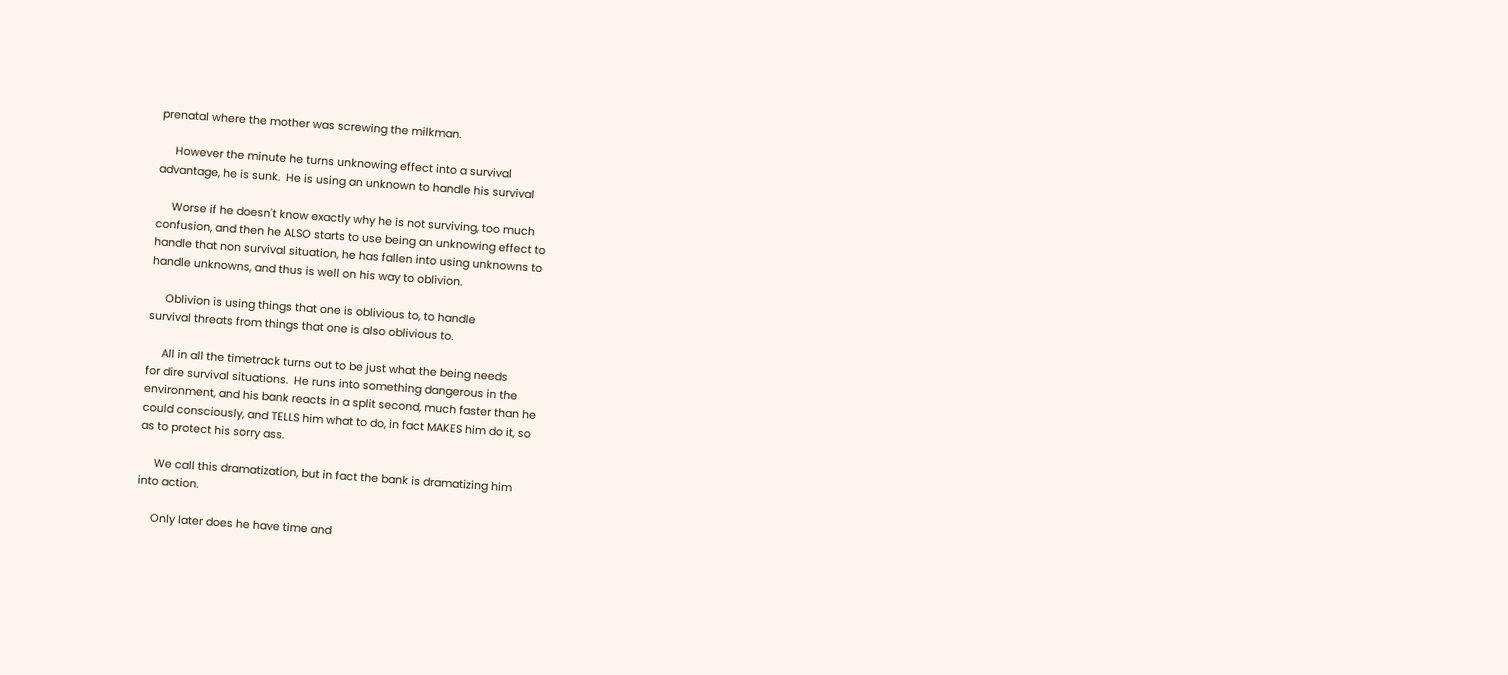prenatal where the mother was screwing the milkman.

     However the minute he turns unknowing effect into a survival
advantage, he is sunk.  He is using an unknown to handle his survival

     Worse if he doesn't know exactly why he is not surviving, too much
confusion, and then he ALSO starts to use being an unknowing effect to
handle that non survival situation, he has fallen into using unknowns to
handle unknowns, and thus is well on his way to oblivion.

     Oblivion is using things that one is oblivious to, to handle
survival threats from things that one is also oblivious to.

     All in all the timetrack turns out to be just what the being needs
for dire survival situations.  He runs into something dangerous in the
environment, and his bank reacts in a split second, much faster than he
could consciously, and TELLS him what to do, in fact MAKES him do it, so
as to protect his sorry ass.

     We call this dramatization, but in fact the bank is dramatizing him
into action.

     Only later does he have time and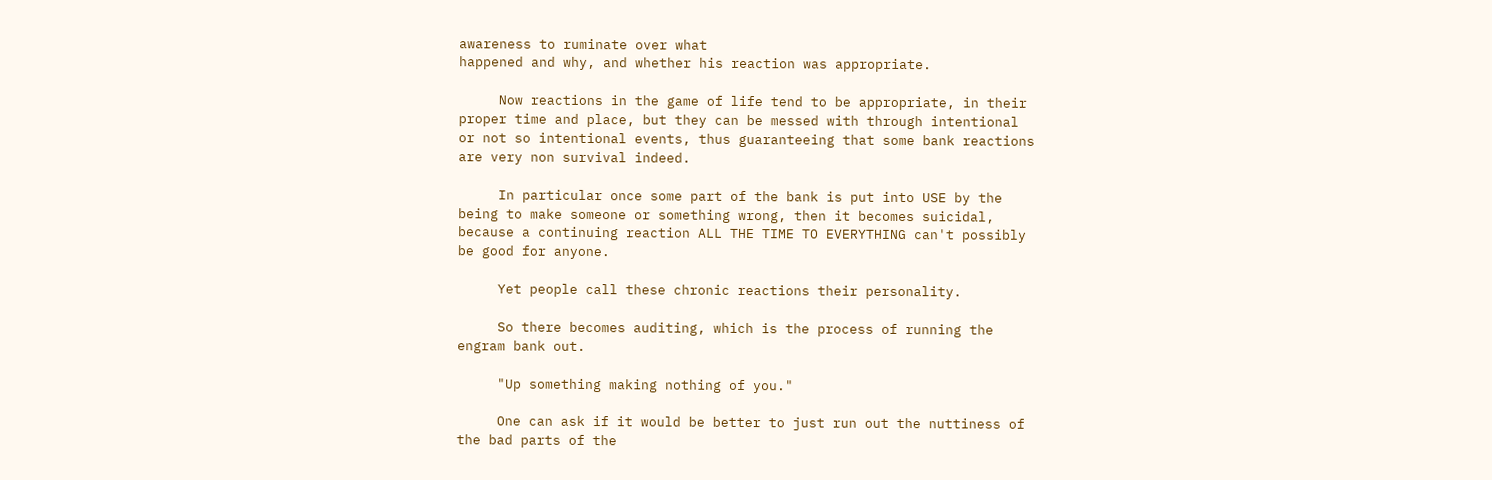awareness to ruminate over what
happened and why, and whether his reaction was appropriate.

     Now reactions in the game of life tend to be appropriate, in their
proper time and place, but they can be messed with through intentional
or not so intentional events, thus guaranteeing that some bank reactions
are very non survival indeed.

     In particular once some part of the bank is put into USE by the
being to make someone or something wrong, then it becomes suicidal,
because a continuing reaction ALL THE TIME TO EVERYTHING can't possibly
be good for anyone.

     Yet people call these chronic reactions their personality.

     So there becomes auditing, which is the process of running the
engram bank out.

     "Up something making nothing of you."

     One can ask if it would be better to just run out the nuttiness of
the bad parts of the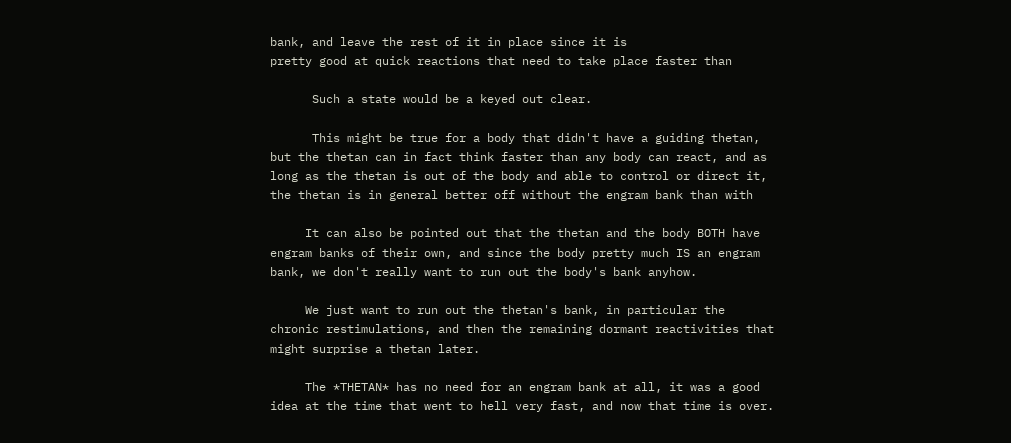bank, and leave the rest of it in place since it is
pretty good at quick reactions that need to take place faster than

      Such a state would be a keyed out clear.

      This might be true for a body that didn't have a guiding thetan,
but the thetan can in fact think faster than any body can react, and as
long as the thetan is out of the body and able to control or direct it,
the thetan is in general better off without the engram bank than with

     It can also be pointed out that the thetan and the body BOTH have
engram banks of their own, and since the body pretty much IS an engram
bank, we don't really want to run out the body's bank anyhow.

     We just want to run out the thetan's bank, in particular the
chronic restimulations, and then the remaining dormant reactivities that
might surprise a thetan later.

     The *THETAN* has no need for an engram bank at all, it was a good
idea at the time that went to hell very fast, and now that time is over.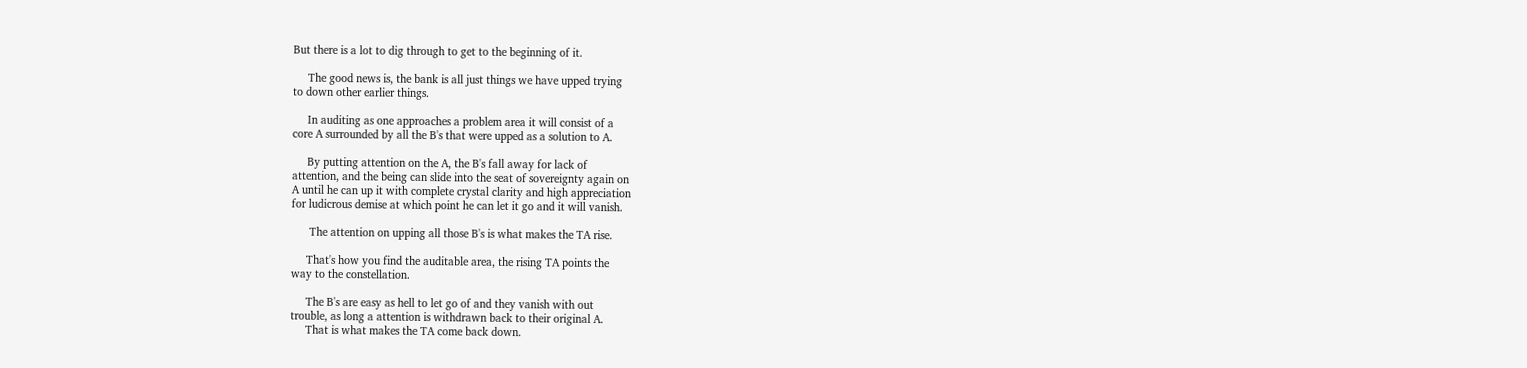But there is a lot to dig through to get to the beginning of it.

     The good news is, the bank is all just things we have upped trying
to down other earlier things.

     In auditing as one approaches a problem area it will consist of a
core A surrounded by all the B's that were upped as a solution to A.

     By putting attention on the A, the B's fall away for lack of
attention, and the being can slide into the seat of sovereignty again on
A until he can up it with complete crystal clarity and high appreciation
for ludicrous demise at which point he can let it go and it will vanish.

      The attention on upping all those B's is what makes the TA rise.

     That's how you find the auditable area, the rising TA points the
way to the constellation.

     The B's are easy as hell to let go of and they vanish with out
trouble, as long a attention is withdrawn back to their original A.
     That is what makes the TA come back down.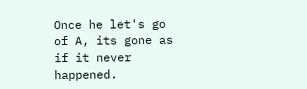Once he let's go of A, its gone as if it never happened.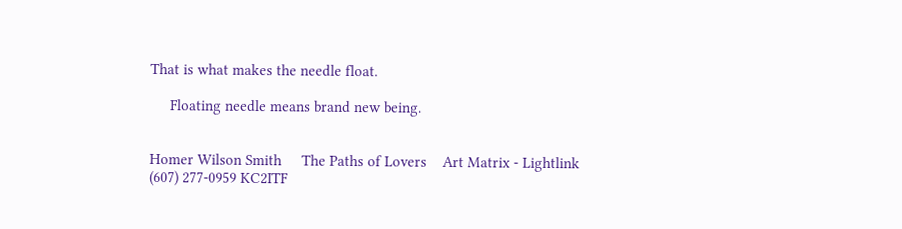That is what makes the needle float.

     Floating needle means brand new being.


Homer Wilson Smith     The Paths of Lovers    Art Matrix - Lightlink
(607) 277-0959 KC2ITF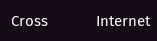Cross            Internet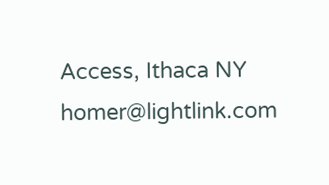Access, Ithaca NY
homer@lightlink.com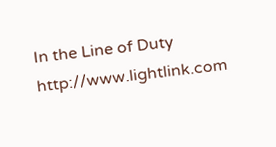In the Line of Duty    http://www.lightlink.com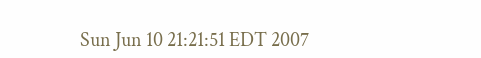Sun Jun 10 21:21:51 EDT 2007